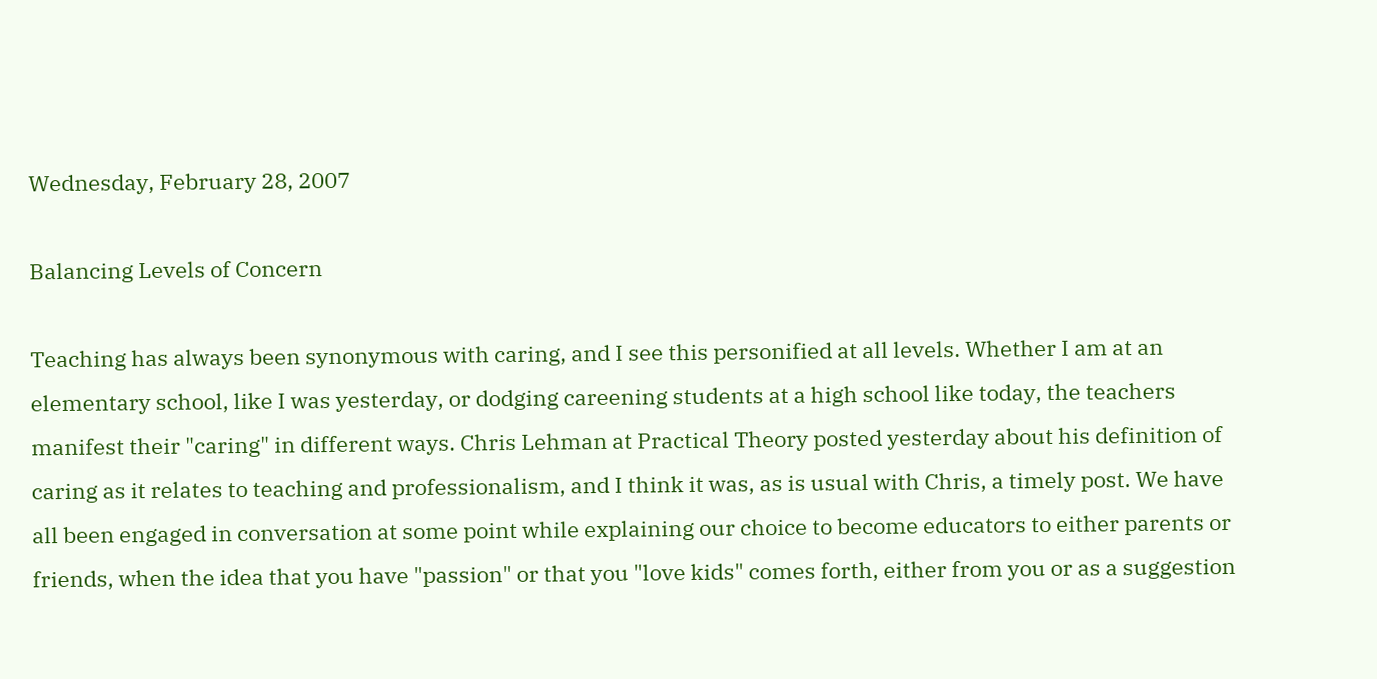Wednesday, February 28, 2007

Balancing Levels of Concern

Teaching has always been synonymous with caring, and I see this personified at all levels. Whether I am at an elementary school, like I was yesterday, or dodging careening students at a high school like today, the teachers manifest their "caring" in different ways. Chris Lehman at Practical Theory posted yesterday about his definition of caring as it relates to teaching and professionalism, and I think it was, as is usual with Chris, a timely post. We have all been engaged in conversation at some point while explaining our choice to become educators to either parents or friends, when the idea that you have "passion" or that you "love kids" comes forth, either from you or as a suggestion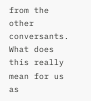from the other conversants. What does this really mean for us as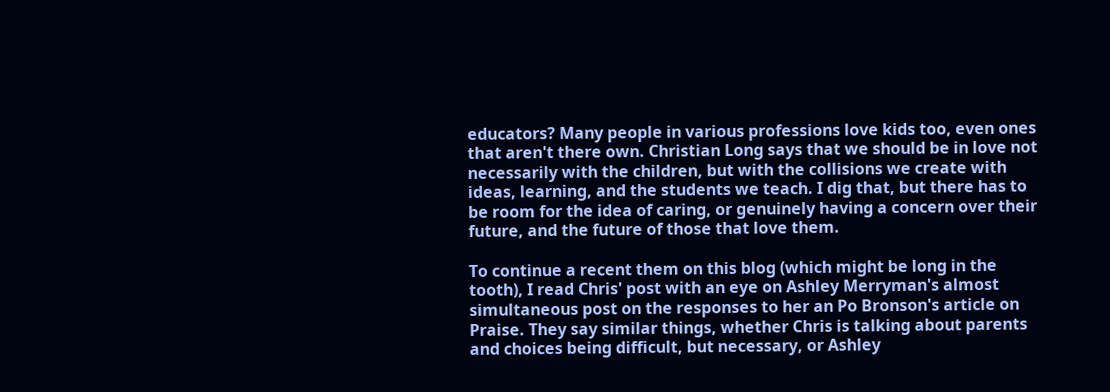educators? Many people in various professions love kids too, even ones that aren't there own. Christian Long says that we should be in love not necessarily with the children, but with the collisions we create with ideas, learning, and the students we teach. I dig that, but there has to be room for the idea of caring, or genuinely having a concern over their future, and the future of those that love them.

To continue a recent them on this blog (which might be long in the tooth), I read Chris' post with an eye on Ashley Merryman's almost simultaneous post on the responses to her an Po Bronson's article on Praise. They say similar things, whether Chris is talking about parents and choices being difficult, but necessary, or Ashley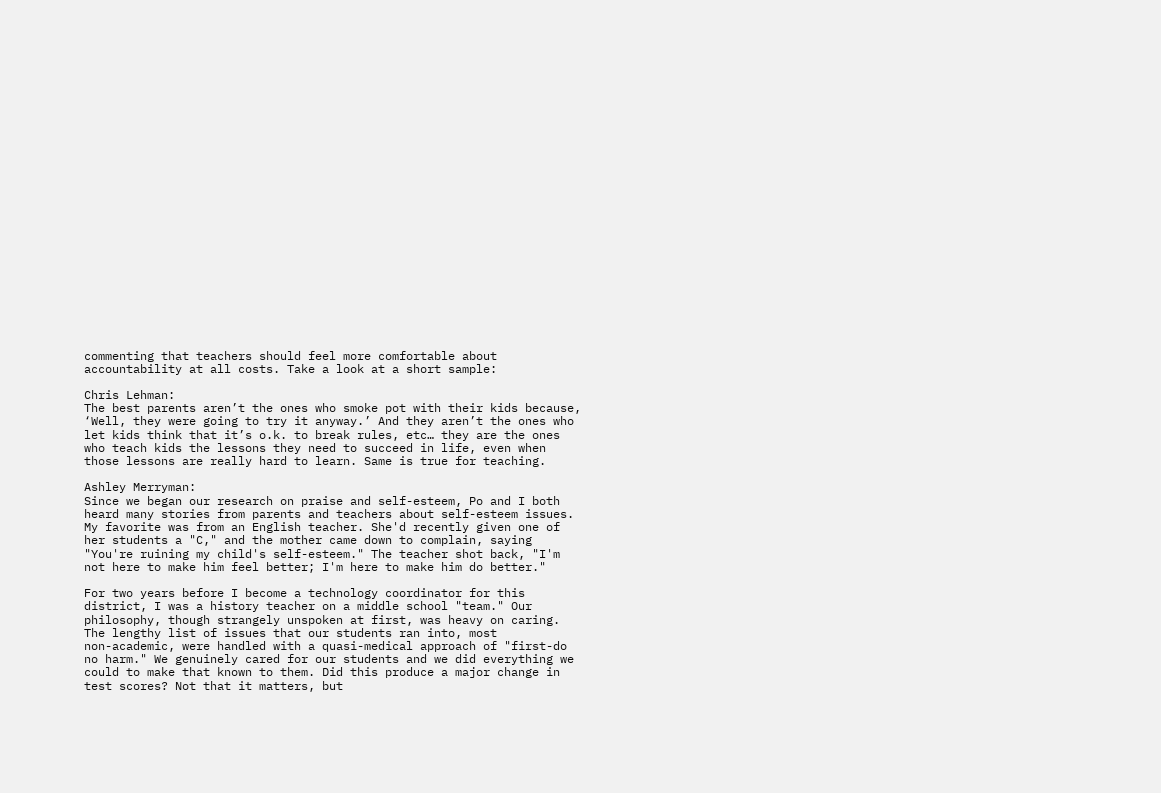commenting that teachers should feel more comfortable about accountability at all costs. Take a look at a short sample:

Chris Lehman:
The best parents aren’t the ones who smoke pot with their kids because, ‘Well, they were going to try it anyway.’ And they aren’t the ones who let kids think that it’s o.k. to break rules, etc… they are the ones who teach kids the lessons they need to succeed in life, even when those lessons are really hard to learn. Same is true for teaching.

Ashley Merryman:
Since we began our research on praise and self-esteem, Po and I both heard many stories from parents and teachers about self-esteem issues. My favorite was from an English teacher. She'd recently given one of her students a "C," and the mother came down to complain, saying "You're ruining my child's self-esteem." The teacher shot back, "I'm not here to make him feel better; I'm here to make him do better."

For two years before I become a technology coordinator for this
district, I was a history teacher on a middle school "team." Our
philosophy, though strangely unspoken at first, was heavy on caring.
The lengthy list of issues that our students ran into, most
non-academic, were handled with a quasi-medical approach of "first-do
no harm." We genuinely cared for our students and we did everything we
could to make that known to them. Did this produce a major change in
test scores? Not that it matters, but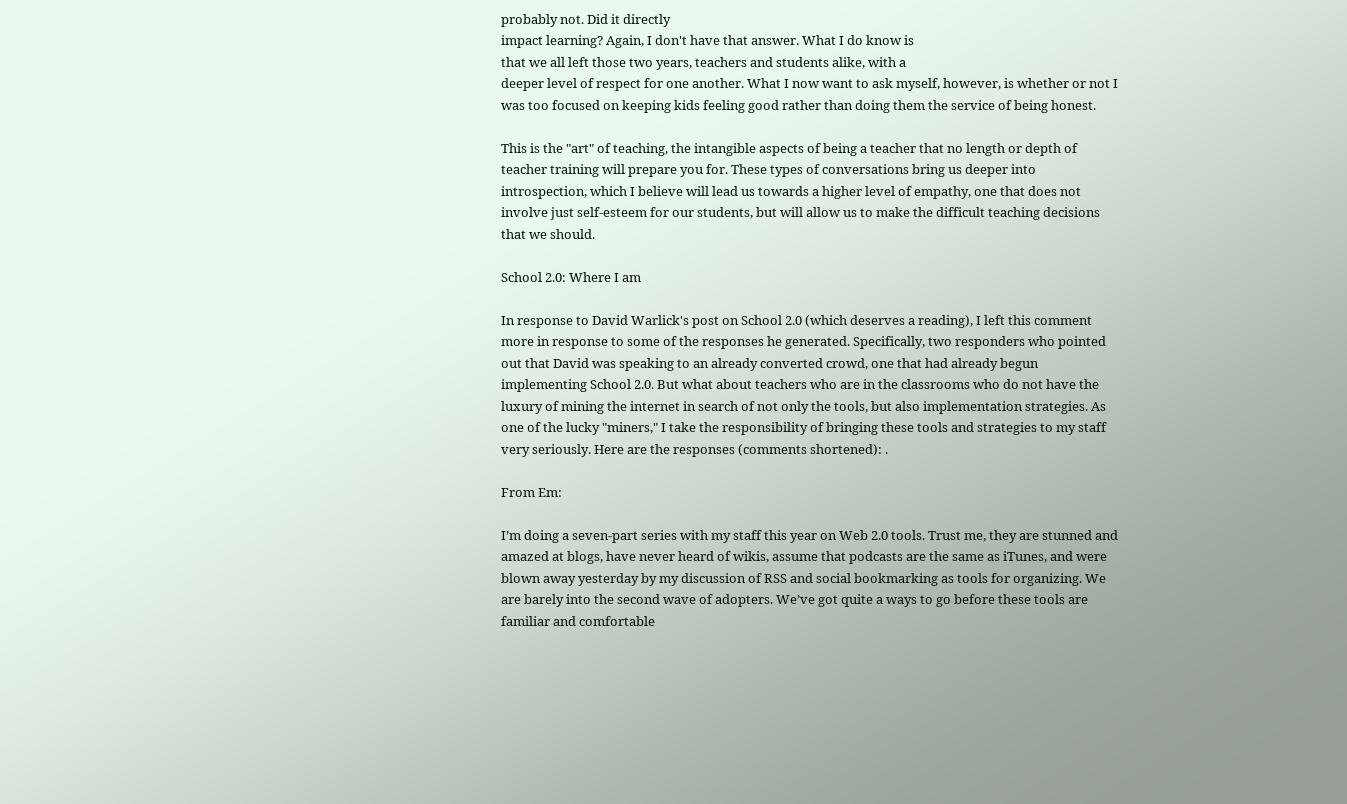probably not. Did it directly
impact learning? Again, I don't have that answer. What I do know is
that we all left those two years, teachers and students alike, with a
deeper level of respect for one another. What I now want to ask myself, however, is whether or not I was too focused on keeping kids feeling good rather than doing them the service of being honest.

This is the "art" of teaching, the intangible aspects of being a teacher that no length or depth of teacher training will prepare you for. These types of conversations bring us deeper into introspection, which I believe will lead us towards a higher level of empathy, one that does not involve just self-esteem for our students, but will allow us to make the difficult teaching decisions that we should.

School 2.0: Where I am

In response to David Warlick's post on School 2.0 (which deserves a reading), I left this comment more in response to some of the responses he generated. Specifically, two responders who pointed out that David was speaking to an already converted crowd, one that had already begun implementing School 2.0. But what about teachers who are in the classrooms who do not have the luxury of mining the internet in search of not only the tools, but also implementation strategies. As one of the lucky "miners," I take the responsibility of bringing these tools and strategies to my staff very seriously. Here are the responses (comments shortened): .

From Em:

I’m doing a seven-part series with my staff this year on Web 2.0 tools. Trust me, they are stunned and amazed at blogs, have never heard of wikis, assume that podcasts are the same as iTunes, and were blown away yesterday by my discussion of RSS and social bookmarking as tools for organizing. We are barely into the second wave of adopters. We’ve got quite a ways to go before these tools are familiar and comfortable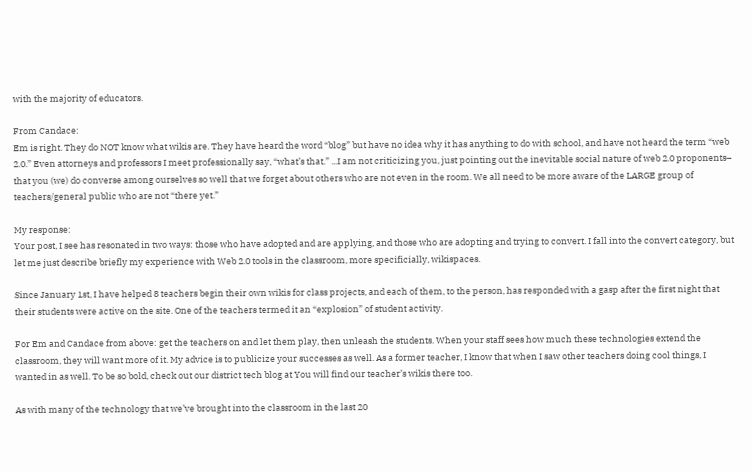with the majority of educators.

From Candace:
Em is right. They do NOT know what wikis are. They have heard the word “blog” but have no idea why it has anything to do with school, and have not heard the term “web 2.0.” Even attorneys and professors I meet professionally say, “what’s that.” ...I am not criticizing you, just pointing out the inevitable social nature of web 2.0 proponents– that you (we) do converse among ourselves so well that we forget about others who are not even in the room. We all need to be more aware of the LARGE group of teachers/general public who are not “there yet.”

My response:
Your post, I see has resonated in two ways: those who have adopted and are applying, and those who are adopting and trying to convert. I fall into the convert category, but let me just describe briefly my experience with Web 2.0 tools in the classroom, more specificially, wikispaces.

Since January 1st, I have helped 8 teachers begin their own wikis for class projects, and each of them, to the person, has responded with a gasp after the first night that their students were active on the site. One of the teachers termed it an “explosion” of student activity.

For Em and Candace from above: get the teachers on and let them play, then unleash the students. When your staff sees how much these technologies extend the classroom, they will want more of it. My advice is to publicize your successes as well. As a former teacher, I know that when I saw other teachers doing cool things, I wanted in as well. To be so bold, check out our district tech blog at You will find our teacher’s wikis there too.

As with many of the technology that we’ve brought into the classroom in the last 20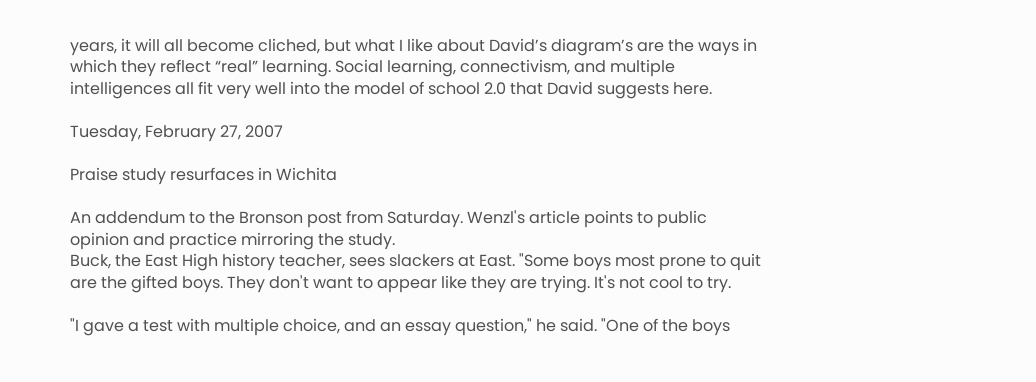years, it will all become cliched, but what I like about David’s diagram’s are the ways in which they reflect “real” learning. Social learning, connectivism, and multiple intelligences all fit very well into the model of school 2.0 that David suggests here.

Tuesday, February 27, 2007

Praise study resurfaces in Wichita

An addendum to the Bronson post from Saturday. Wenzl's article points to public opinion and practice mirroring the study.
Buck, the East High history teacher, sees slackers at East. "Some boys most prone to quit are the gifted boys. They don't want to appear like they are trying. It's not cool to try.

"I gave a test with multiple choice, and an essay question," he said. "One of the boys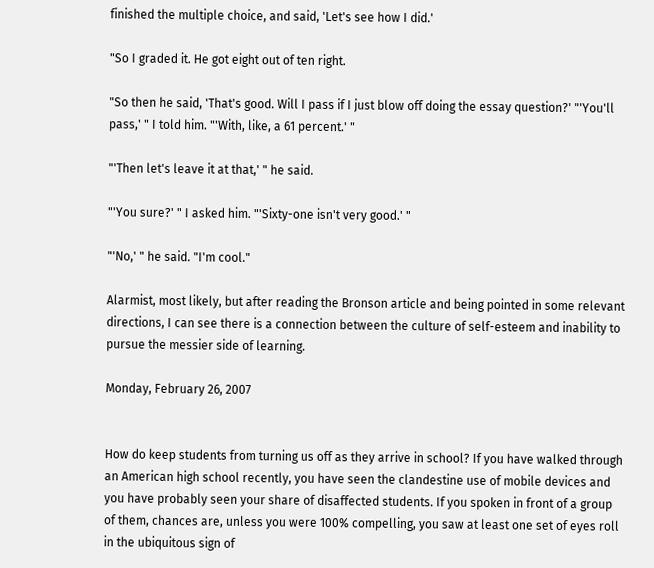finished the multiple choice, and said, 'Let's see how I did.'

"So I graded it. He got eight out of ten right.

"So then he said, 'That's good. Will I pass if I just blow off doing the essay question?' "'You'll pass,' " I told him. "'With, like, a 61 percent.' "

"'Then let's leave it at that,' " he said.

"'You sure?' " I asked him. "'Sixty-one isn't very good.' "

"'No,' " he said. "I'm cool."

Alarmist, most likely, but after reading the Bronson article and being pointed in some relevant directions, I can see there is a connection between the culture of self-esteem and inability to pursue the messier side of learning.

Monday, February 26, 2007


How do keep students from turning us off as they arrive in school? If you have walked through an American high school recently, you have seen the clandestine use of mobile devices and you have probably seen your share of disaffected students. If you spoken in front of a group of them, chances are, unless you were 100% compelling, you saw at least one set of eyes roll in the ubiquitous sign of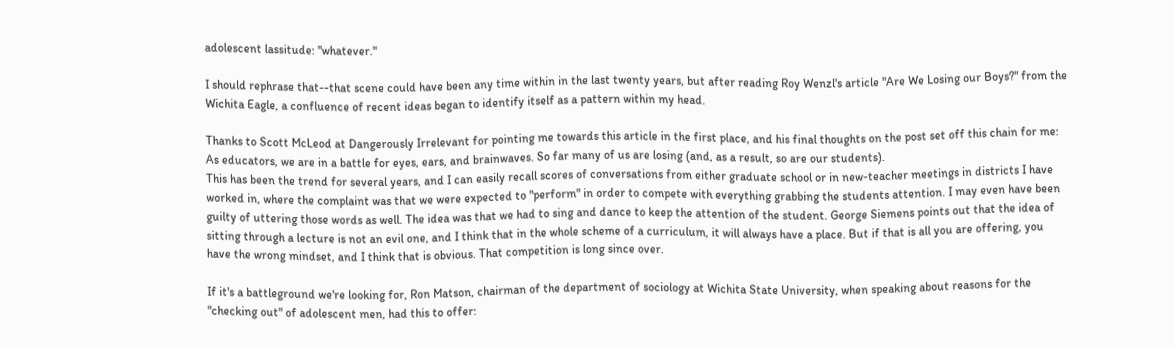adolescent lassitude: "whatever."

I should rephrase that--that scene could have been any time within in the last twenty years, but after reading Roy Wenzl's article "Are We Losing our Boys?" from the Wichita Eagle, a confluence of recent ideas began to identify itself as a pattern within my head.

Thanks to Scott McLeod at Dangerously Irrelevant for pointing me towards this article in the first place, and his final thoughts on the post set off this chain for me:
As educators, we are in a battle for eyes, ears, and brainwaves. So far many of us are losing (and, as a result, so are our students).
This has been the trend for several years, and I can easily recall scores of conversations from either graduate school or in new-teacher meetings in districts I have worked in, where the complaint was that we were expected to "perform" in order to compete with everything grabbing the students attention. I may even have been guilty of uttering those words as well. The idea was that we had to sing and dance to keep the attention of the student. George Siemens points out that the idea of sitting through a lecture is not an evil one, and I think that in the whole scheme of a curriculum, it will always have a place. But if that is all you are offering, you have the wrong mindset, and I think that is obvious. That competition is long since over.

If it's a battleground we're looking for, Ron Matson, chairman of the department of sociology at Wichita State University, when speaking about reasons for the "checking out" of adolescent men, had this to offer: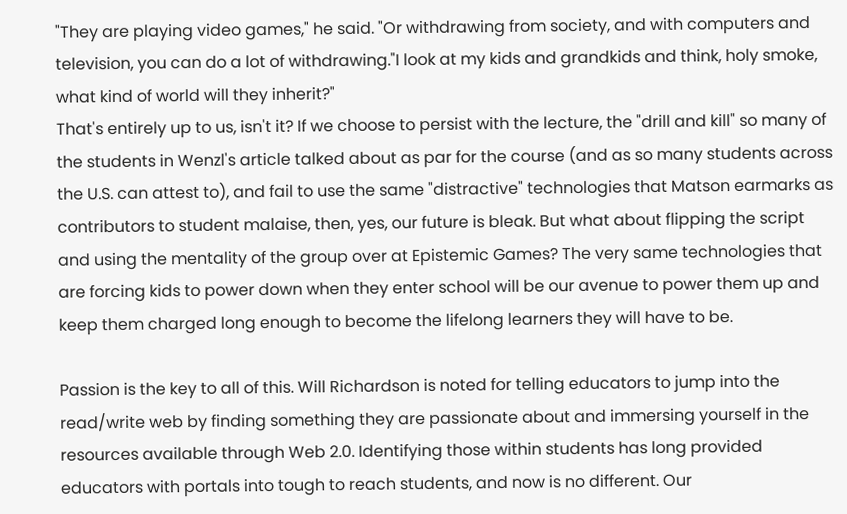"They are playing video games," he said. "Or withdrawing from society, and with computers and television, you can do a lot of withdrawing."I look at my kids and grandkids and think, holy smoke, what kind of world will they inherit?"
That's entirely up to us, isn't it? If we choose to persist with the lecture, the "drill and kill" so many of the students in Wenzl's article talked about as par for the course (and as so many students across the U.S. can attest to), and fail to use the same "distractive" technologies that Matson earmarks as contributors to student malaise, then, yes, our future is bleak. But what about flipping the script and using the mentality of the group over at Epistemic Games? The very same technologies that are forcing kids to power down when they enter school will be our avenue to power them up and keep them charged long enough to become the lifelong learners they will have to be.

Passion is the key to all of this. Will Richardson is noted for telling educators to jump into the read/write web by finding something they are passionate about and immersing yourself in the resources available through Web 2.0. Identifying those within students has long provided educators with portals into tough to reach students, and now is no different. Our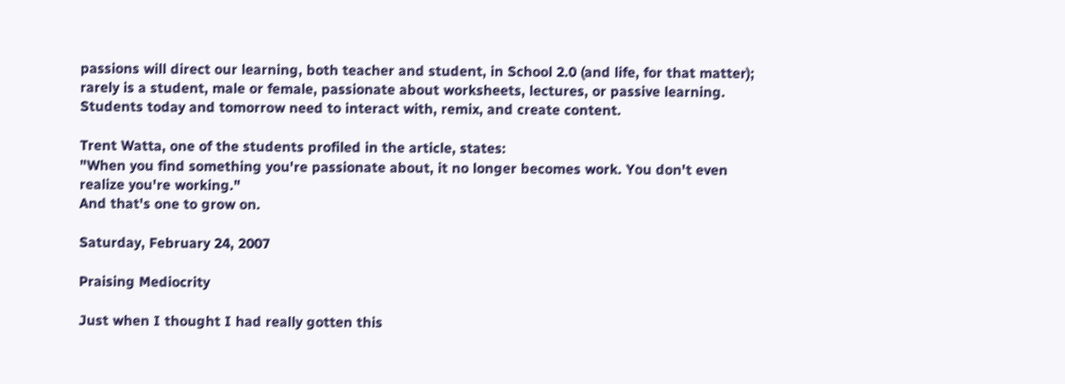passions will direct our learning, both teacher and student, in School 2.0 (and life, for that matter); rarely is a student, male or female, passionate about worksheets, lectures, or passive learning. Students today and tomorrow need to interact with, remix, and create content.

Trent Watta, one of the students profiled in the article, states:
"When you find something you're passionate about, it no longer becomes work. You don't even realize you're working."
And that's one to grow on.

Saturday, February 24, 2007

Praising Mediocrity

Just when I thought I had really gotten this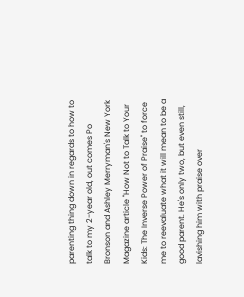parenting thing down in regards to how to talk to my 2-year old, out comes Po Bronson and Ashley Merryman's New York Magazine article "How Not to Talk to Your Kids: The Inverse Power of Praise" to force me to reevaluate what it will mean to be a good parent. He's only two, but even still, lavishing him with praise over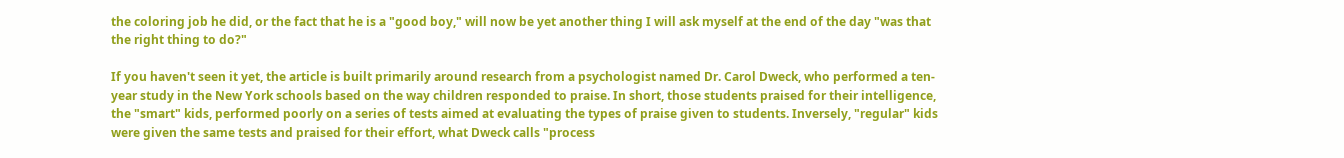the coloring job he did, or the fact that he is a "good boy," will now be yet another thing I will ask myself at the end of the day "was that the right thing to do?"

If you haven't seen it yet, the article is built primarily around research from a psychologist named Dr. Carol Dweck, who performed a ten-year study in the New York schools based on the way children responded to praise. In short, those students praised for their intelligence, the "smart" kids, performed poorly on a series of tests aimed at evaluating the types of praise given to students. Inversely, "regular" kids were given the same tests and praised for their effort, what Dweck calls "process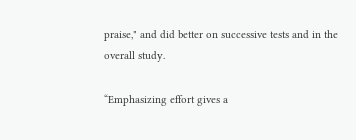praise," and did better on successive tests and in the overall study.

“Emphasizing effort gives a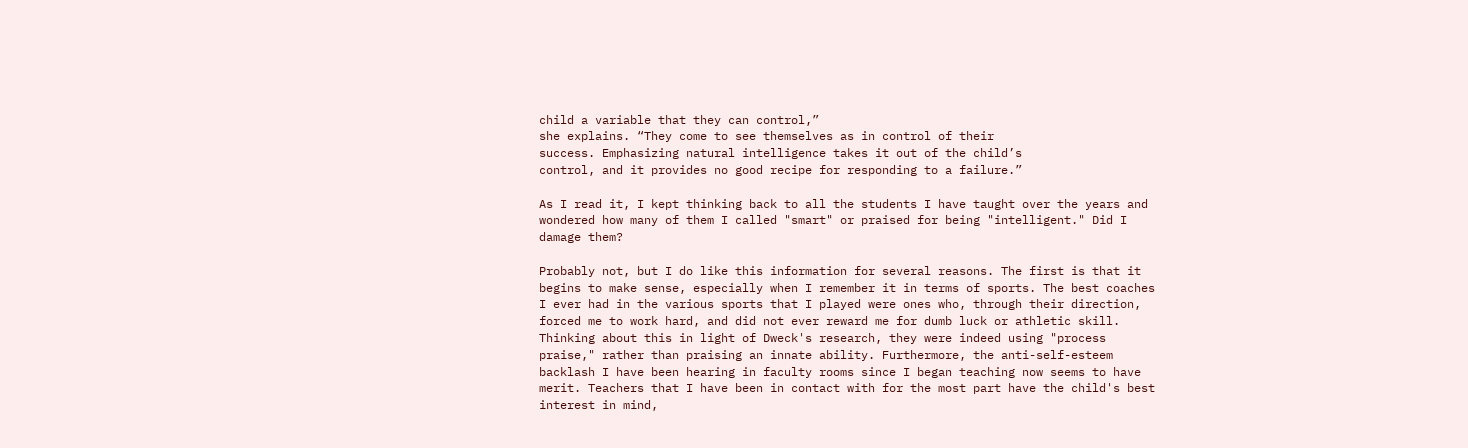child a variable that they can control,”
she explains. “They come to see themselves as in control of their
success. Emphasizing natural intelligence takes it out of the child’s
control, and it provides no good recipe for responding to a failure.”

As I read it, I kept thinking back to all the students I have taught over the years and wondered how many of them I called "smart" or praised for being "intelligent." Did I damage them?

Probably not, but I do like this information for several reasons. The first is that it begins to make sense, especially when I remember it in terms of sports. The best coaches I ever had in the various sports that I played were ones who, through their direction, forced me to work hard, and did not ever reward me for dumb luck or athletic skill. Thinking about this in light of Dweck's research, they were indeed using "process praise," rather than praising an innate ability. Furthermore, the anti-self-esteem backlash I have been hearing in faculty rooms since I began teaching now seems to have merit. Teachers that I have been in contact with for the most part have the child's best interest in mind,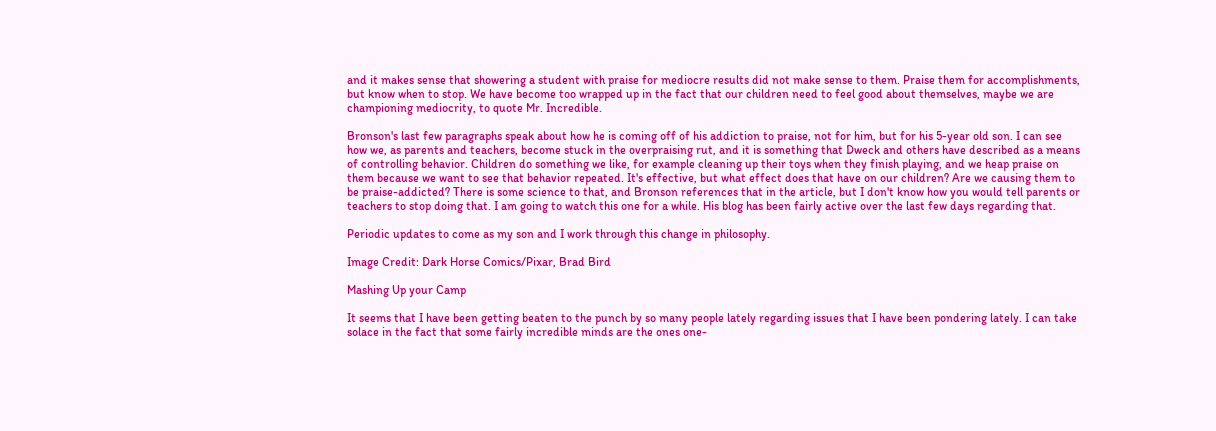and it makes sense that showering a student with praise for mediocre results did not make sense to them. Praise them for accomplishments, but know when to stop. We have become too wrapped up in the fact that our children need to feel good about themselves, maybe we are championing mediocrity, to quote Mr. Incredible.

Bronson's last few paragraphs speak about how he is coming off of his addiction to praise, not for him, but for his 5-year old son. I can see how we, as parents and teachers, become stuck in the overpraising rut, and it is something that Dweck and others have described as a means of controlling behavior. Children do something we like, for example cleaning up their toys when they finish playing, and we heap praise on them because we want to see that behavior repeated. It's effective, but what effect does that have on our children? Are we causing them to be praise-addicted? There is some science to that, and Bronson references that in the article, but I don't know how you would tell parents or teachers to stop doing that. I am going to watch this one for a while. His blog has been fairly active over the last few days regarding that.

Periodic updates to come as my son and I work through this change in philosophy.

Image Credit: Dark Horse Comics/Pixar, Brad Bird

Mashing Up your Camp

It seems that I have been getting beaten to the punch by so many people lately regarding issues that I have been pondering lately. I can take solace in the fact that some fairly incredible minds are the ones one-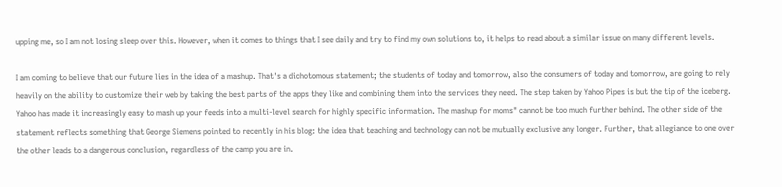upping me, so I am not losing sleep over this. However, when it comes to things that I see daily and try to find my own solutions to, it helps to read about a similar issue on many different levels.

I am coming to believe that our future lies in the idea of a mashup. That's a dichotomous statement; the students of today and tomorrow, also the consumers of today and tomorrow, are going to rely heavily on the ability to customize their web by taking the best parts of the apps they like and combining them into the services they need. The step taken by Yahoo Pipes is but the tip of the iceberg. Yahoo has made it increasingly easy to mash up your feeds into a multi-level search for highly specific information. The mashup for moms" cannot be too much further behind. The other side of the statement reflects something that George Siemens pointed to recently in his blog: the idea that teaching and technology can not be mutually exclusive any longer. Further, that allegiance to one over the other leads to a dangerous conclusion, regardless of the camp you are in.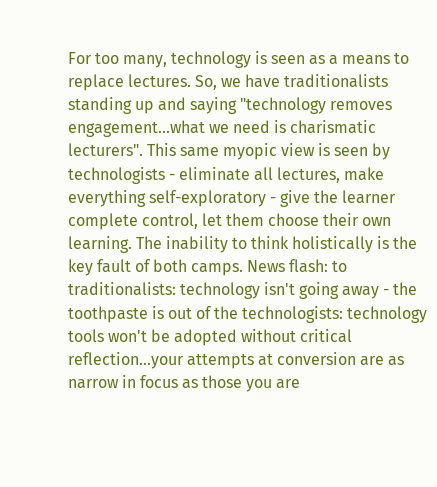For too many, technology is seen as a means to replace lectures. So, we have traditionalists standing up and saying "technology removes engagement...what we need is charismatic lecturers". This same myopic view is seen by technologists - eliminate all lectures, make everything self-exploratory - give the learner complete control, let them choose their own learning. The inability to think holistically is the key fault of both camps. News flash: to traditionalists: technology isn't going away - the toothpaste is out of the technologists: technology tools won't be adopted without critical reflection...your attempts at conversion are as narrow in focus as those you are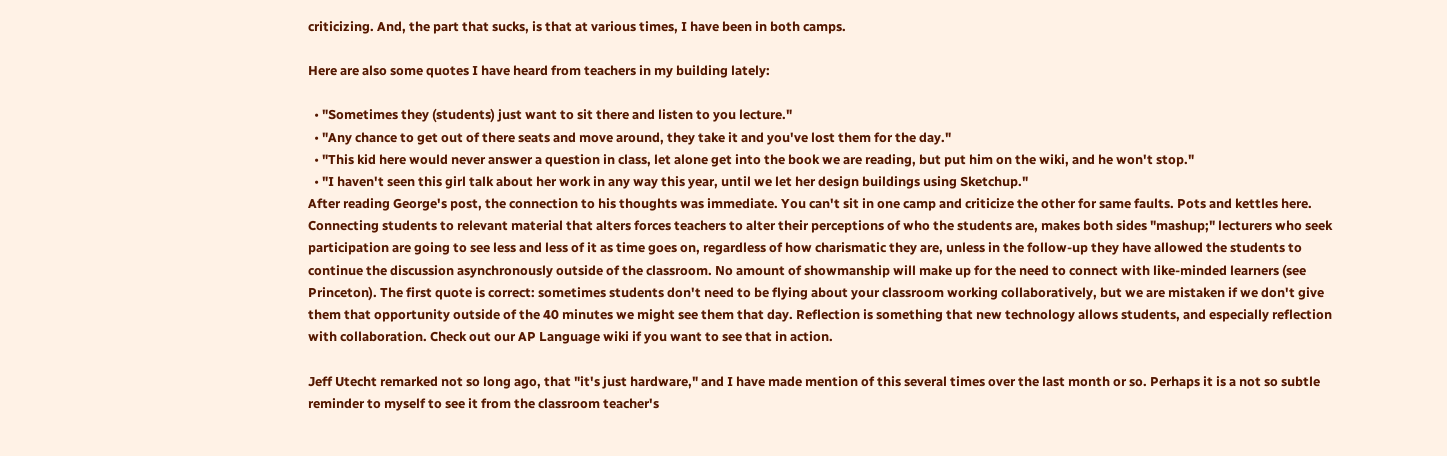criticizing. And, the part that sucks, is that at various times, I have been in both camps.

Here are also some quotes I have heard from teachers in my building lately:

  • "Sometimes they (students) just want to sit there and listen to you lecture."
  • "Any chance to get out of there seats and move around, they take it and you've lost them for the day."
  • "This kid here would never answer a question in class, let alone get into the book we are reading, but put him on the wiki, and he won't stop."
  • "I haven't seen this girl talk about her work in any way this year, until we let her design buildings using Sketchup."
After reading George's post, the connection to his thoughts was immediate. You can't sit in one camp and criticize the other for same faults. Pots and kettles here. Connecting students to relevant material that alters forces teachers to alter their perceptions of who the students are, makes both sides "mashup;" lecturers who seek participation are going to see less and less of it as time goes on, regardless of how charismatic they are, unless in the follow-up they have allowed the students to continue the discussion asynchronously outside of the classroom. No amount of showmanship will make up for the need to connect with like-minded learners (see Princeton). The first quote is correct: sometimes students don't need to be flying about your classroom working collaboratively, but we are mistaken if we don't give them that opportunity outside of the 40 minutes we might see them that day. Reflection is something that new technology allows students, and especially reflection with collaboration. Check out our AP Language wiki if you want to see that in action.

Jeff Utecht remarked not so long ago, that "it's just hardware," and I have made mention of this several times over the last month or so. Perhaps it is a not so subtle reminder to myself to see it from the classroom teacher's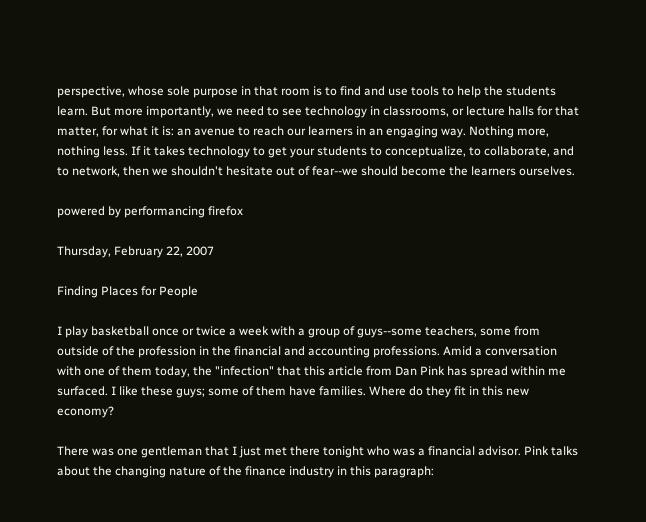perspective, whose sole purpose in that room is to find and use tools to help the students learn. But more importantly, we need to see technology in classrooms, or lecture halls for that matter, for what it is: an avenue to reach our learners in an engaging way. Nothing more, nothing less. If it takes technology to get your students to conceptualize, to collaborate, and to network, then we shouldn't hesitate out of fear--we should become the learners ourselves.

powered by performancing firefox

Thursday, February 22, 2007

Finding Places for People

I play basketball once or twice a week with a group of guys--some teachers, some from outside of the profession in the financial and accounting professions. Amid a conversation with one of them today, the "infection" that this article from Dan Pink has spread within me surfaced. I like these guys; some of them have families. Where do they fit in this new economy?

There was one gentleman that I just met there tonight who was a financial advisor. Pink talks about the changing nature of the finance industry in this paragraph: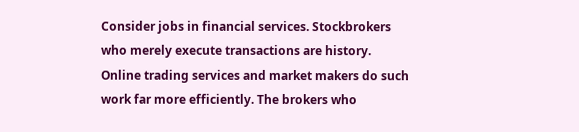Consider jobs in financial services. Stockbrokers who merely execute transactions are history. Online trading services and market makers do such work far more efficiently. The brokers who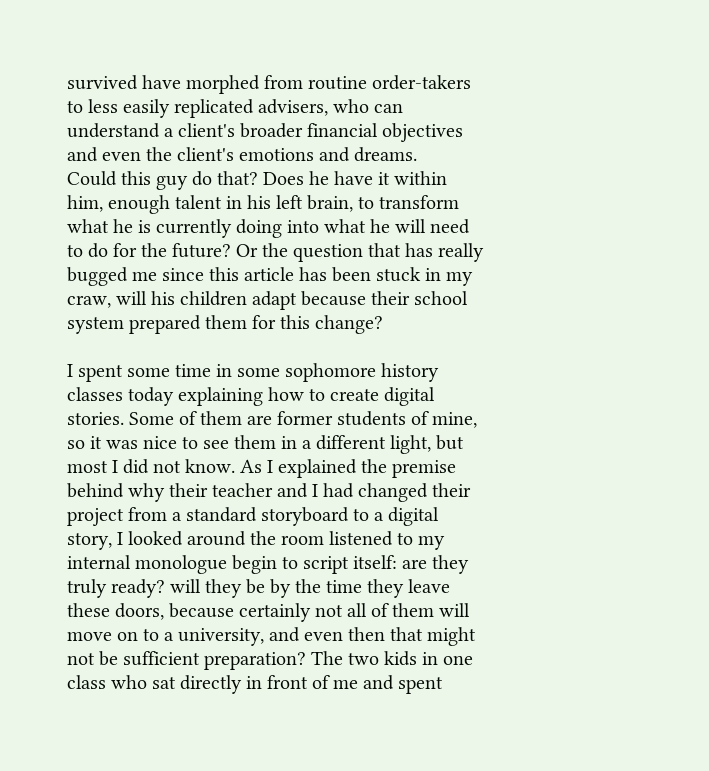survived have morphed from routine order-takers to less easily replicated advisers, who can understand a client's broader financial objectives and even the client's emotions and dreams.
Could this guy do that? Does he have it within him, enough talent in his left brain, to transform what he is currently doing into what he will need to do for the future? Or the question that has really bugged me since this article has been stuck in my craw, will his children adapt because their school system prepared them for this change?

I spent some time in some sophomore history classes today explaining how to create digital stories. Some of them are former students of mine, so it was nice to see them in a different light, but most I did not know. As I explained the premise behind why their teacher and I had changed their project from a standard storyboard to a digital story, I looked around the room listened to my internal monologue begin to script itself: are they truly ready? will they be by the time they leave these doors, because certainly not all of them will move on to a university, and even then that might not be sufficient preparation? The two kids in one class who sat directly in front of me and spent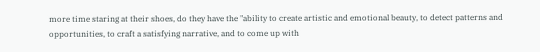more time staring at their shoes, do they have the "ability to create artistic and emotional beauty, to detect patterns and opportunities, to craft a satisfying narrative, and to come up with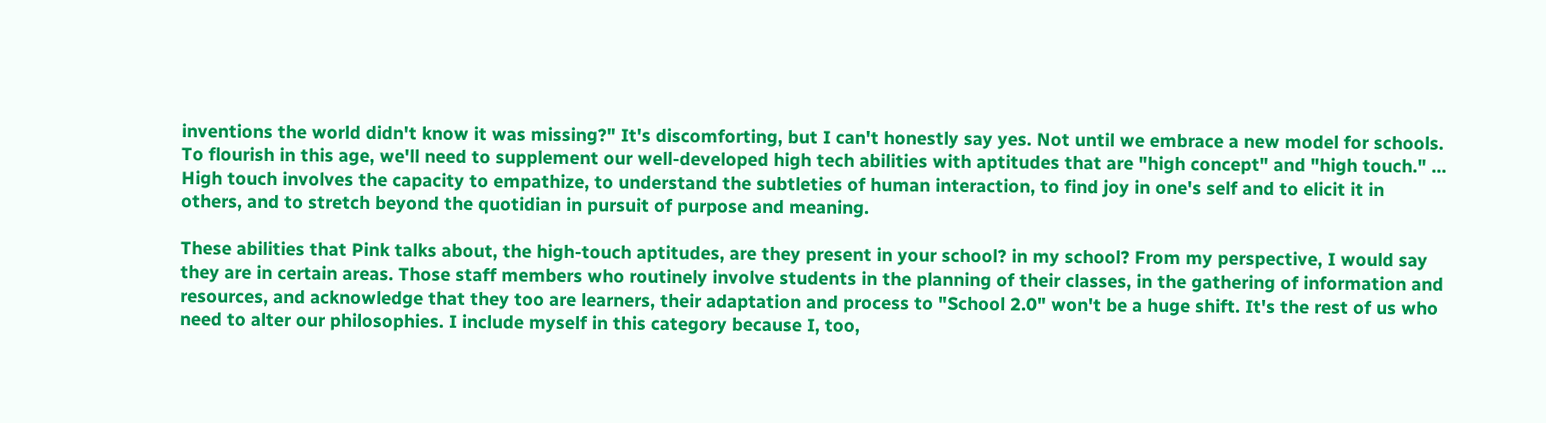inventions the world didn't know it was missing?" It's discomforting, but I can't honestly say yes. Not until we embrace a new model for schools.
To flourish in this age, we'll need to supplement our well-developed high tech abilities with aptitudes that are "high concept" and "high touch." ... High touch involves the capacity to empathize, to understand the subtleties of human interaction, to find joy in one's self and to elicit it in others, and to stretch beyond the quotidian in pursuit of purpose and meaning.

These abilities that Pink talks about, the high-touch aptitudes, are they present in your school? in my school? From my perspective, I would say they are in certain areas. Those staff members who routinely involve students in the planning of their classes, in the gathering of information and resources, and acknowledge that they too are learners, their adaptation and process to "School 2.0" won't be a huge shift. It's the rest of us who need to alter our philosophies. I include myself in this category because I, too,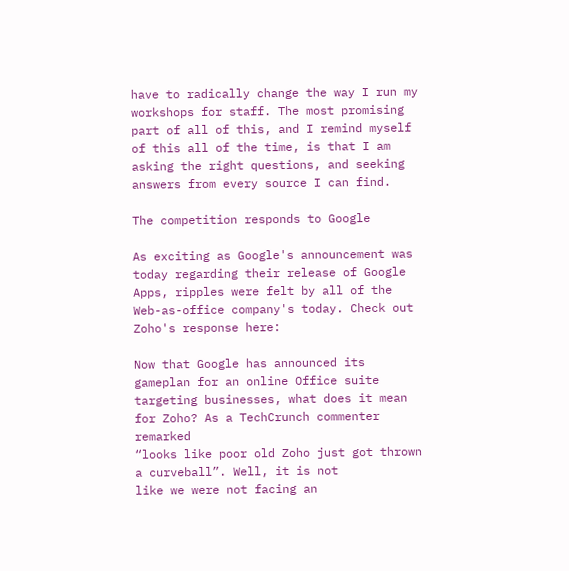have to radically change the way I run my workshops for staff. The most promising part of all of this, and I remind myself of this all of the time, is that I am asking the right questions, and seeking answers from every source I can find.

The competition responds to Google

As exciting as Google's announcement was today regarding their release of Google Apps, ripples were felt by all of the Web-as-office company's today. Check out Zoho's response here:

Now that Google has announced its gameplan for an online Office suite targeting businesses, what does it mean for Zoho? As a TechCrunch commenter remarked
“looks like poor old Zoho just got thrown a curveball”. Well, it is not
like we were not facing an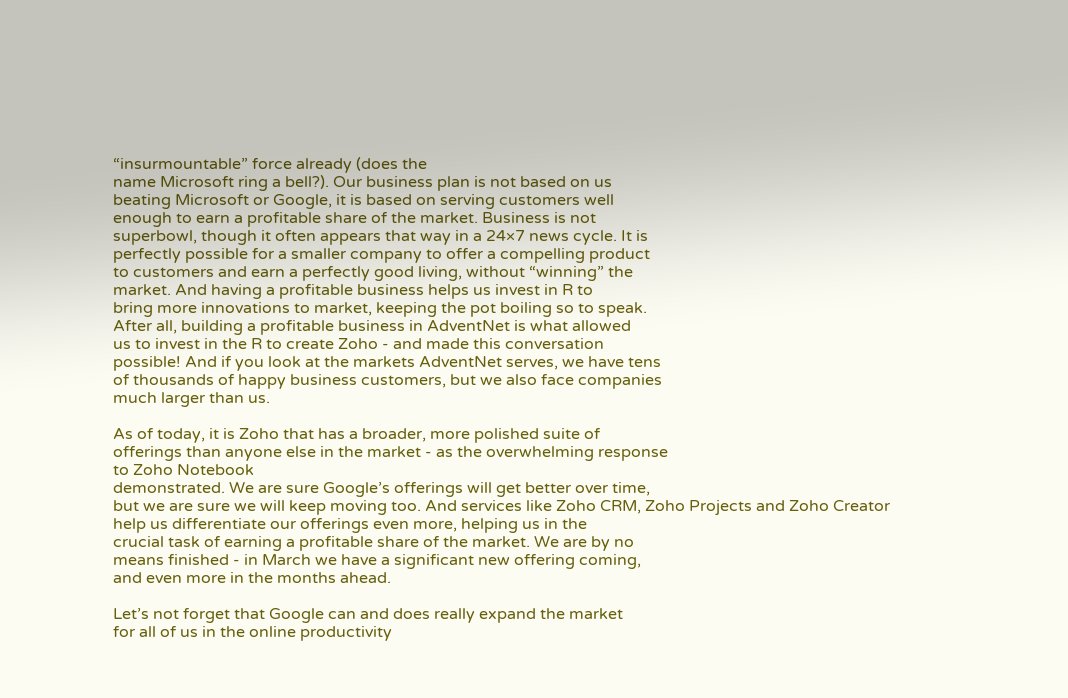“insurmountable” force already (does the
name Microsoft ring a bell?). Our business plan is not based on us
beating Microsoft or Google, it is based on serving customers well
enough to earn a profitable share of the market. Business is not
superbowl, though it often appears that way in a 24×7 news cycle. It is
perfectly possible for a smaller company to offer a compelling product
to customers and earn a perfectly good living, without “winning” the
market. And having a profitable business helps us invest in R to
bring more innovations to market, keeping the pot boiling so to speak.
After all, building a profitable business in AdventNet is what allowed
us to invest in the R to create Zoho - and made this conversation
possible! And if you look at the markets AdventNet serves, we have tens
of thousands of happy business customers, but we also face companies
much larger than us.

As of today, it is Zoho that has a broader, more polished suite of
offerings than anyone else in the market - as the overwhelming response
to Zoho Notebook
demonstrated. We are sure Google’s offerings will get better over time,
but we are sure we will keep moving too. And services like Zoho CRM, Zoho Projects and Zoho Creator
help us differentiate our offerings even more, helping us in the
crucial task of earning a profitable share of the market. We are by no
means finished - in March we have a significant new offering coming,
and even more in the months ahead.

Let’s not forget that Google can and does really expand the market
for all of us in the online productivity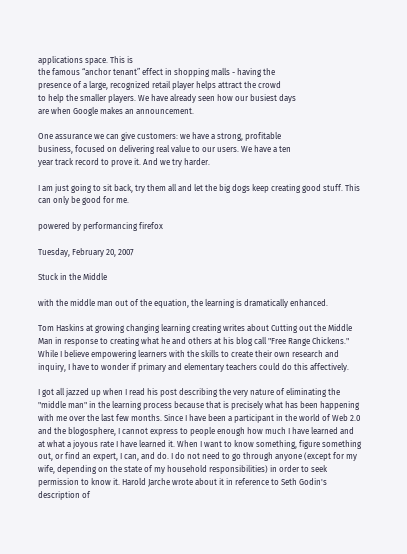applications space. This is
the famous “anchor tenant” effect in shopping malls - having the
presence of a large, recognized retail player helps attract the crowd
to help the smaller players. We have already seen how our busiest days
are when Google makes an announcement.

One assurance we can give customers: we have a strong, profitable
business, focused on delivering real value to our users. We have a ten
year track record to prove it. And we try harder.

I am just going to sit back, try them all and let the big dogs keep creating good stuff. This can only be good for me.

powered by performancing firefox

Tuesday, February 20, 2007

Stuck in the Middle

with the middle man out of the equation, the learning is dramatically enhanced.

Tom Haskins at growing changing learning creating writes about Cutting out the Middle Man in response to creating what he and others at his blog call "Free Range Chickens." While I believe empowering learners with the skills to create their own research and inquiry, I have to wonder if primary and elementary teachers could do this affectively.

I got all jazzed up when I read his post describing the very nature of eliminating the "middle man" in the learning process because that is precisely what has been happening with me over the last few months. Since I have been a participant in the world of Web 2.0 and the blogosphere, I cannot express to people enough how much I have learned and at what a joyous rate I have learned it. When I want to know something, figure something out, or find an expert, I can, and do. I do not need to go through anyone (except for my wife, depending on the state of my household responsibilities) in order to seek permission to know it. Harold Jarche wrote about it in reference to Seth Godin's description of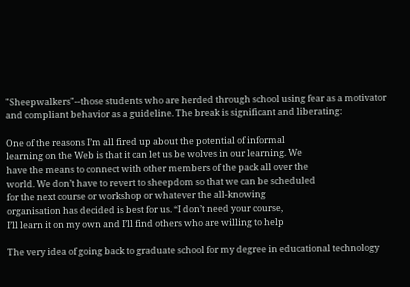"Sheepwalkers"--those students who are herded through school using fear as a motivator and compliant behavior as a guideline. The break is significant and liberating:

One of the reasons I’m all fired up about the potential of informal
learning on the Web is that it can let us be wolves in our learning. We
have the means to connect with other members of the pack all over the
world. We don’t have to revert to sheepdom so that we can be scheduled
for the next course or workshop or whatever the all-knowing
organisation has decided is best for us. “I don’t need your course,
I’ll learn it on my own and I’ll find others who are willing to help

The very idea of going back to graduate school for my degree in educational technology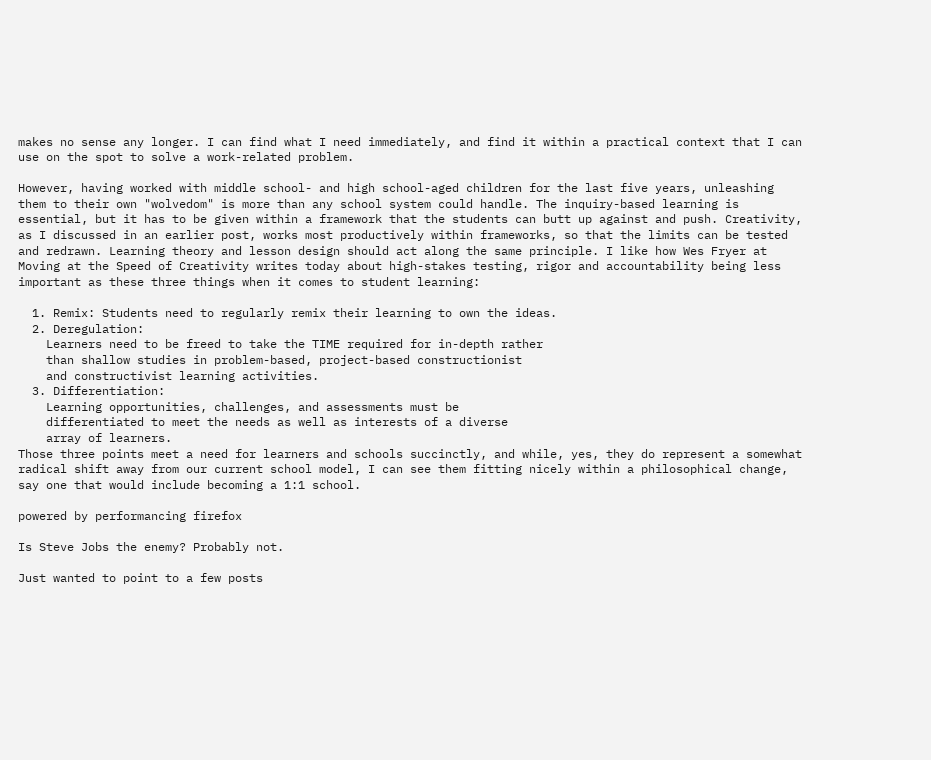makes no sense any longer. I can find what I need immediately, and find it within a practical context that I can use on the spot to solve a work-related problem.

However, having worked with middle school- and high school-aged children for the last five years, unleashing them to their own "wolvedom" is more than any school system could handle. The inquiry-based learning is essential, but it has to be given within a framework that the students can butt up against and push. Creativity, as I discussed in an earlier post, works most productively within frameworks, so that the limits can be tested and redrawn. Learning theory and lesson design should act along the same principle. I like how Wes Fryer at Moving at the Speed of Creativity writes today about high-stakes testing, rigor and accountability being less important as these three things when it comes to student learning:

  1. Remix: Students need to regularly remix their learning to own the ideas.
  2. Deregulation:
    Learners need to be freed to take the TIME required for in-depth rather
    than shallow studies in problem-based, project-based constructionist
    and constructivist learning activities.
  3. Differentiation:
    Learning opportunities, challenges, and assessments must be
    differentiated to meet the needs as well as interests of a diverse
    array of learners.
Those three points meet a need for learners and schools succinctly, and while, yes, they do represent a somewhat radical shift away from our current school model, I can see them fitting nicely within a philosophical change, say one that would include becoming a 1:1 school.

powered by performancing firefox

Is Steve Jobs the enemy? Probably not.

Just wanted to point to a few posts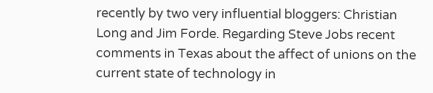recently by two very influential bloggers: Christian Long and Jim Forde. Regarding Steve Jobs recent comments in Texas about the affect of unions on the current state of technology in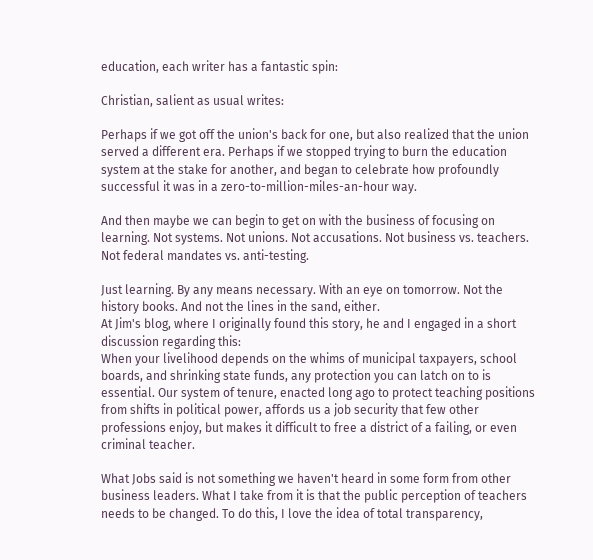education, each writer has a fantastic spin:

Christian, salient as usual writes:

Perhaps if we got off the union's back for one, but also realized that the union served a different era. Perhaps if we stopped trying to burn the education system at the stake for another, and began to celebrate how profoundly successful it was in a zero-to-million-miles-an-hour way.

And then maybe we can begin to get on with the business of focusing on learning. Not systems. Not unions. Not accusations. Not business vs. teachers. Not federal mandates vs. anti-testing.

Just learning. By any means necessary. With an eye on tomorrow. Not the history books. And not the lines in the sand, either.
At Jim's blog, where I originally found this story, he and I engaged in a short discussion regarding this:
When your livelihood depends on the whims of municipal taxpayers, school boards, and shrinking state funds, any protection you can latch on to is essential. Our system of tenure, enacted long ago to protect teaching positions from shifts in political power, affords us a job security that few other professions enjoy, but makes it difficult to free a district of a failing, or even criminal teacher.

What Jobs said is not something we haven't heard in some form from other business leaders. What I take from it is that the public perception of teachers needs to be changed. To do this, I love the idea of total transparency,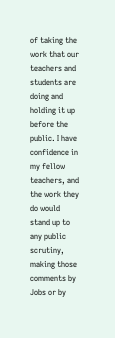of taking the work that our teachers and students are doing and holding it up before the public. I have confidence in my fellow teachers, and the work they do would stand up to any public scrutiny, making those comments by Jobs or by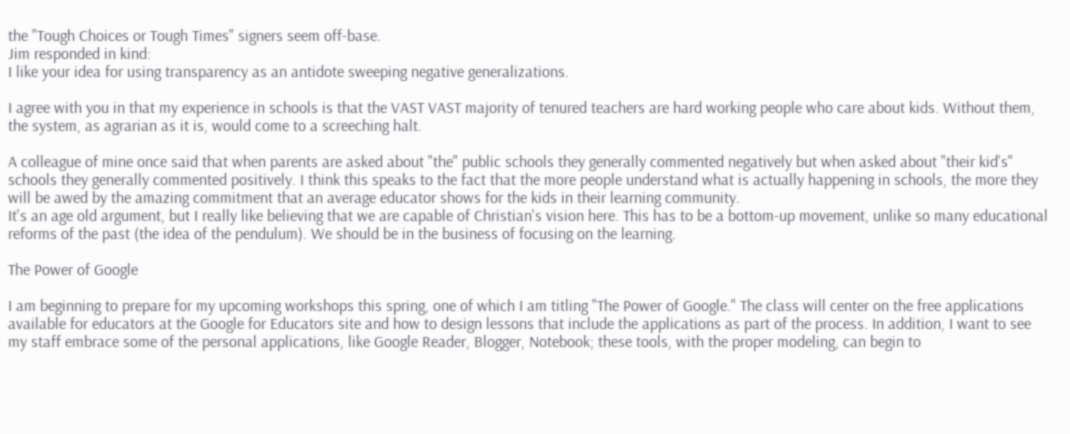the "Tough Choices or Tough Times" signers seem off-base.
Jim responded in kind:
I like your idea for using transparency as an antidote sweeping negative generalizations.

I agree with you in that my experience in schools is that the VAST VAST majority of tenured teachers are hard working people who care about kids. Without them, the system, as agrarian as it is, would come to a screeching halt.

A colleague of mine once said that when parents are asked about "the" public schools they generally commented negatively but when asked about "their kid's" schools they generally commented positively. I think this speaks to the fact that the more people understand what is actually happening in schools, the more they will be awed by the amazing commitment that an average educator shows for the kids in their learning community.
It's an age old argument, but I really like believing that we are capable of Christian's vision here. This has to be a bottom-up movement, unlike so many educational reforms of the past (the idea of the pendulum). We should be in the business of focusing on the learning.

The Power of Google

I am beginning to prepare for my upcoming workshops this spring, one of which I am titling "The Power of Google." The class will center on the free applications available for educators at the Google for Educators site and how to design lessons that include the applications as part of the process. In addition, I want to see my staff embrace some of the personal applications, like Google Reader, Blogger, Notebook; these tools, with the proper modeling, can begin to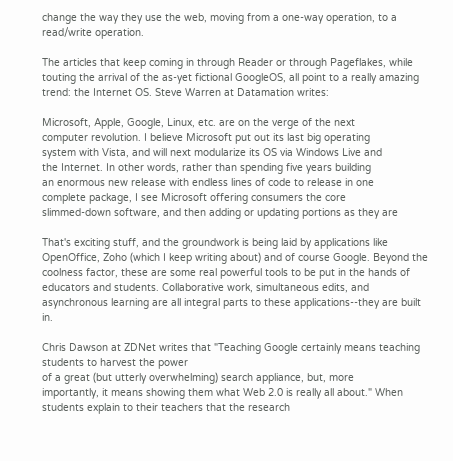change the way they use the web, moving from a one-way operation, to a read/write operation.

The articles that keep coming in through Reader or through Pageflakes, while touting the arrival of the as-yet fictional GoogleOS, all point to a really amazing trend: the Internet OS. Steve Warren at Datamation writes:

Microsoft, Apple, Google, Linux, etc. are on the verge of the next
computer revolution. I believe Microsoft put out its last big operating
system with Vista, and will next modularize its OS via Windows Live and
the Internet. In other words, rather than spending five years building
an enormous new release with endless lines of code to release in one
complete package, I see Microsoft offering consumers the core
slimmed-down software, and then adding or updating portions as they are

That's exciting stuff, and the groundwork is being laid by applications like OpenOffice, Zoho (which I keep writing about) and of course Google. Beyond the coolness factor, these are some real powerful tools to be put in the hands of educators and students. Collaborative work, simultaneous edits, and asynchronous learning are all integral parts to these applications--they are built in.

Chris Dawson at ZDNet writes that "Teaching Google certainly means teaching students to harvest the power
of a great (but utterly overwhelming) search appliance, but, more
importantly, it means showing them what Web 2.0 is really all about." When students explain to their teachers that the research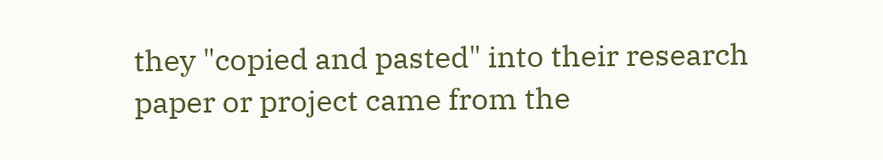they "copied and pasted" into their research paper or project came from the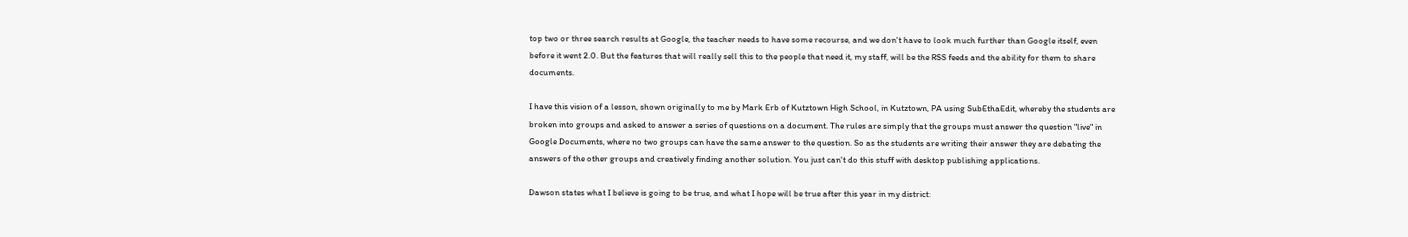top two or three search results at Google, the teacher needs to have some recourse, and we don't have to look much further than Google itself, even before it went 2.0. But the features that will really sell this to the people that need it, my staff, will be the RSS feeds and the ability for them to share documents.

I have this vision of a lesson, shown originally to me by Mark Erb of Kutztown High School, in Kutztown, PA using SubEthaEdit, whereby the students are broken into groups and asked to answer a series of questions on a document. The rules are simply that the groups must answer the question "live" in Google Documents, where no two groups can have the same answer to the question. So as the students are writing their answer they are debating the answers of the other groups and creatively finding another solution. You just can't do this stuff with desktop publishing applications.

Dawson states what I believe is going to be true, and what I hope will be true after this year in my district: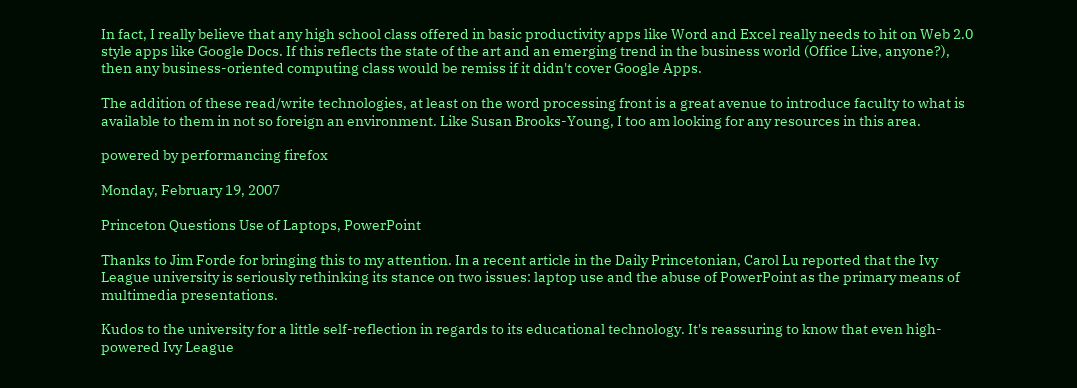In fact, I really believe that any high school class offered in basic productivity apps like Word and Excel really needs to hit on Web 2.0 style apps like Google Docs. If this reflects the state of the art and an emerging trend in the business world (Office Live, anyone?), then any business-oriented computing class would be remiss if it didn't cover Google Apps.

The addition of these read/write technologies, at least on the word processing front is a great avenue to introduce faculty to what is available to them in not so foreign an environment. Like Susan Brooks-Young, I too am looking for any resources in this area.

powered by performancing firefox

Monday, February 19, 2007

Princeton Questions Use of Laptops, PowerPoint

Thanks to Jim Forde for bringing this to my attention. In a recent article in the Daily Princetonian, Carol Lu reported that the Ivy League university is seriously rethinking its stance on two issues: laptop use and the abuse of PowerPoint as the primary means of multimedia presentations.

Kudos to the university for a little self-reflection in regards to its educational technology. It's reassuring to know that even high-powered Ivy League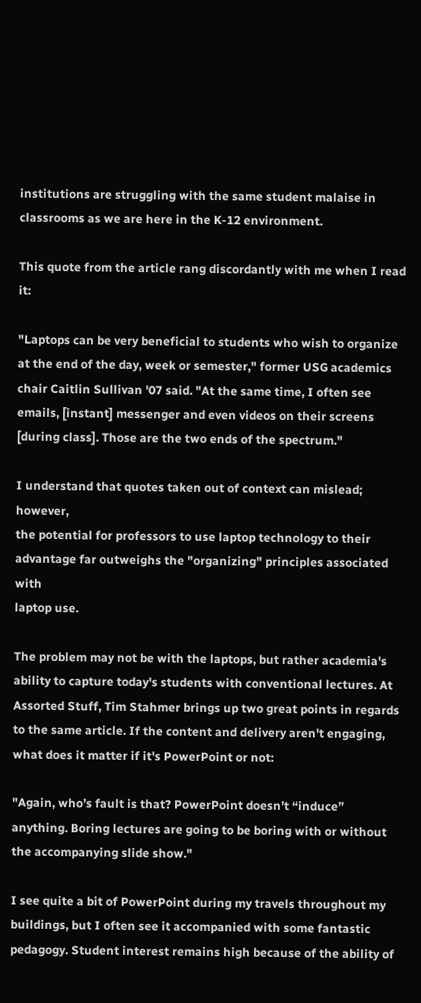institutions are struggling with the same student malaise in classrooms as we are here in the K-12 environment.

This quote from the article rang discordantly with me when I read it:

"Laptops can be very beneficial to students who wish to organize at the end of the day, week or semester," former USG academics chair Caitlin Sullivan '07 said. "At the same time, I often see emails, [instant] messenger and even videos on their screens [during class]. Those are the two ends of the spectrum."

I understand that quotes taken out of context can mislead; however,
the potential for professors to use laptop technology to their
advantage far outweighs the "organizing" principles associated with
laptop use.

The problem may not be with the laptops, but rather academia's ability to capture today's students with conventional lectures. At Assorted Stuff, Tim Stahmer brings up two great points in regards to the same article. If the content and delivery aren't engaging, what does it matter if it's PowerPoint or not:

"Again, who’s fault is that? PowerPoint doesn’t “induce” anything. Boring lectures are going to be boring with or without the accompanying slide show."

I see quite a bit of PowerPoint during my travels throughout my buildings, but I often see it accompanied with some fantastic pedagogy. Student interest remains high because of the ability of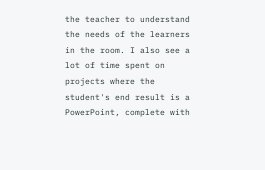the teacher to understand the needs of the learners in the room. I also see a lot of time spent on projects where the student's end result is a PowerPoint, complete with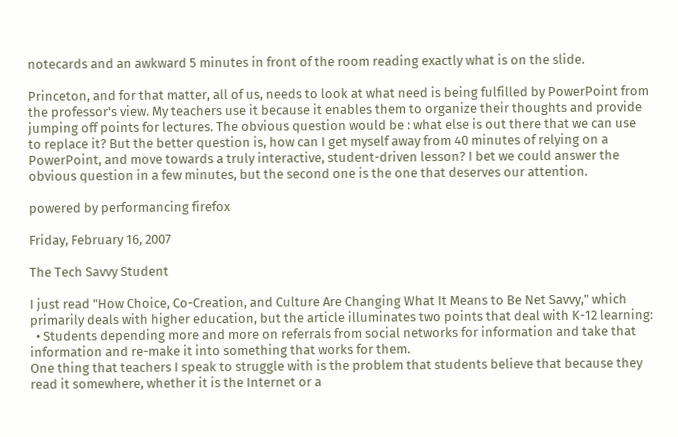notecards and an awkward 5 minutes in front of the room reading exactly what is on the slide.

Princeton, and for that matter, all of us, needs to look at what need is being fulfilled by PowerPoint from the professor's view. My teachers use it because it enables them to organize their thoughts and provide jumping off points for lectures. The obvious question would be : what else is out there that we can use to replace it? But the better question is, how can I get myself away from 40 minutes of relying on a PowerPoint, and move towards a truly interactive, student-driven lesson? I bet we could answer the obvious question in a few minutes, but the second one is the one that deserves our attention.

powered by performancing firefox

Friday, February 16, 2007

The Tech Savvy Student

I just read "How Choice, Co-Creation, and Culture Are Changing What It Means to Be Net Savvy," which primarily deals with higher education, but the article illuminates two points that deal with K-12 learning:
  • Students depending more and more on referrals from social networks for information and take that information and re-make it into something that works for them.
One thing that teachers I speak to struggle with is the problem that students believe that because they read it somewhere, whether it is the Internet or a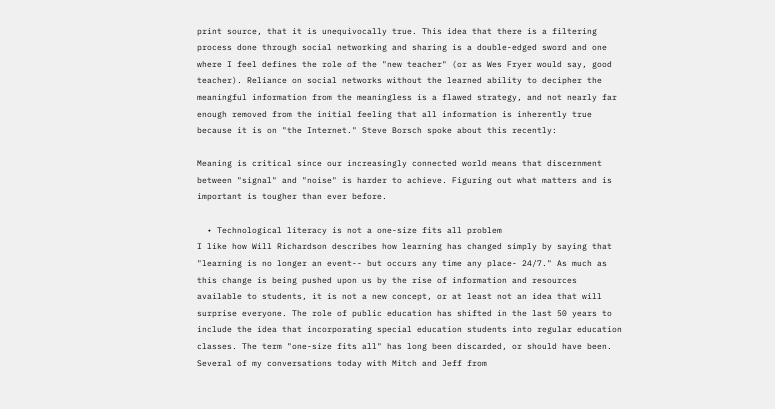print source, that it is unequivocally true. This idea that there is a filtering process done through social networking and sharing is a double-edged sword and one where I feel defines the role of the "new teacher" (or as Wes Fryer would say, good teacher). Reliance on social networks without the learned ability to decipher the meaningful information from the meaningless is a flawed strategy, and not nearly far enough removed from the initial feeling that all information is inherently true because it is on "the Internet." Steve Borsch spoke about this recently:

Meaning is critical since our increasingly connected world means that discernment between "signal" and "noise" is harder to achieve. Figuring out what matters and is important is tougher than ever before.

  • Technological literacy is not a one-size fits all problem
I like how Will Richardson describes how learning has changed simply by saying that "learning is no longer an event-- but occurs any time any place- 24/7." As much as this change is being pushed upon us by the rise of information and resources available to students, it is not a new concept, or at least not an idea that will surprise everyone. The role of public education has shifted in the last 50 years to include the idea that incorporating special education students into regular education classes. The term "one-size fits all" has long been discarded, or should have been. Several of my conversations today with Mitch and Jeff from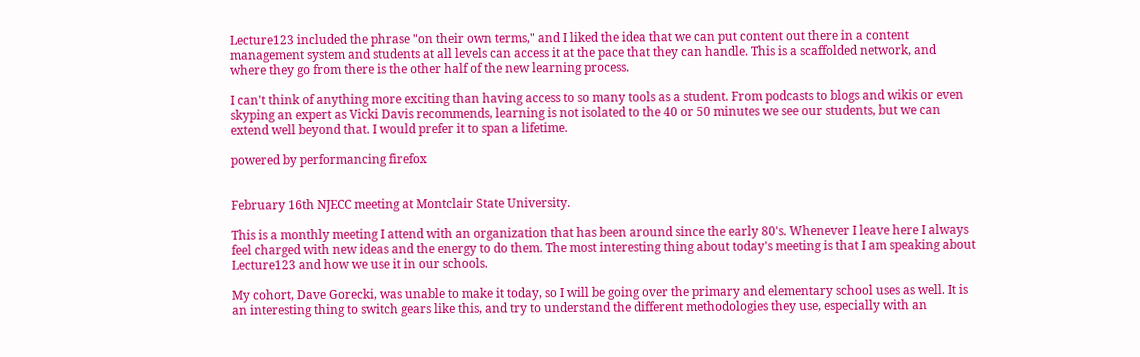Lecture123 included the phrase "on their own terms," and I liked the idea that we can put content out there in a content management system and students at all levels can access it at the pace that they can handle. This is a scaffolded network, and where they go from there is the other half of the new learning process.

I can't think of anything more exciting than having access to so many tools as a student. From podcasts to blogs and wikis or even skyping an expert as Vicki Davis recommends, learning is not isolated to the 40 or 50 minutes we see our students, but we can extend well beyond that. I would prefer it to span a lifetime.

powered by performancing firefox


February 16th NJECC meeting at Montclair State University.

This is a monthly meeting I attend with an organization that has been around since the early 80's. Whenever I leave here I always feel charged with new ideas and the energy to do them. The most interesting thing about today's meeting is that I am speaking about Lecture123 and how we use it in our schools.

My cohort, Dave Gorecki, was unable to make it today, so I will be going over the primary and elementary school uses as well. It is an interesting thing to switch gears like this, and try to understand the different methodologies they use, especially with an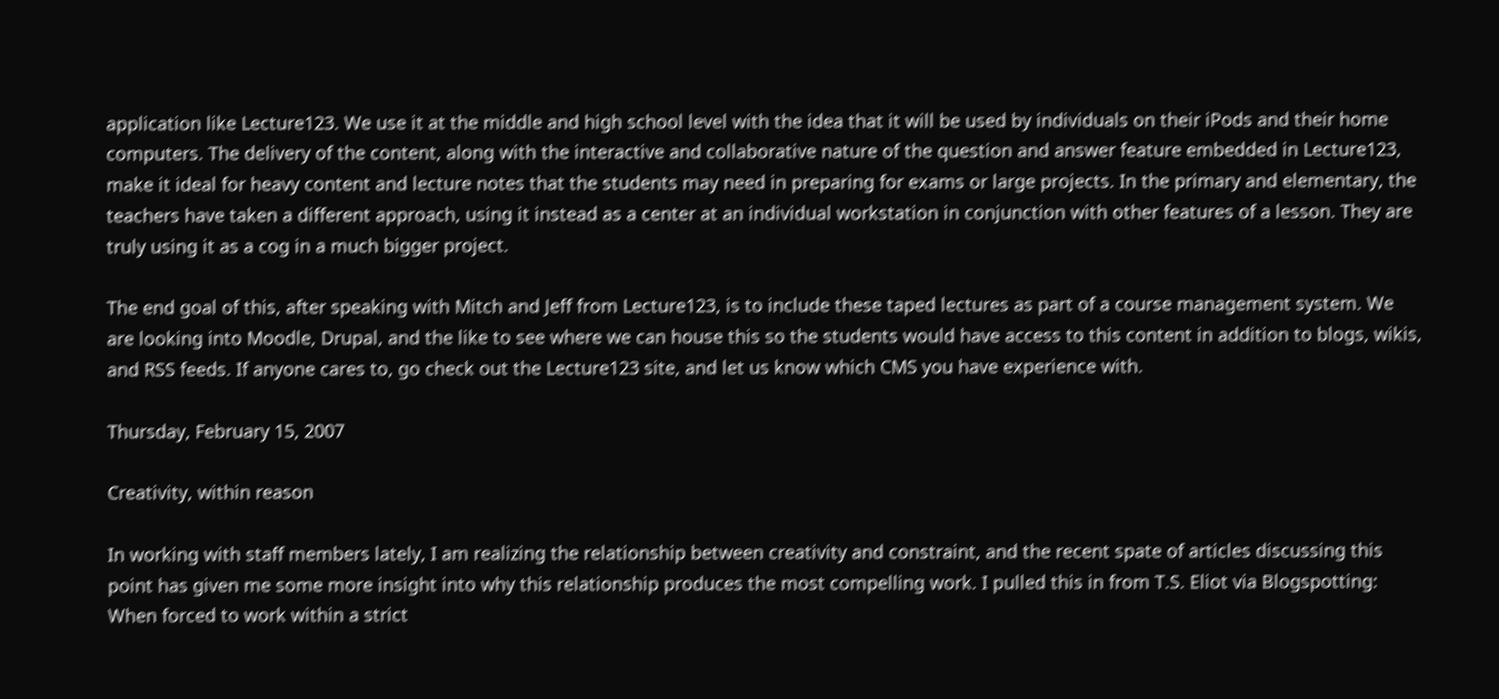application like Lecture123. We use it at the middle and high school level with the idea that it will be used by individuals on their iPods and their home computers. The delivery of the content, along with the interactive and collaborative nature of the question and answer feature embedded in Lecture123, make it ideal for heavy content and lecture notes that the students may need in preparing for exams or large projects. In the primary and elementary, the teachers have taken a different approach, using it instead as a center at an individual workstation in conjunction with other features of a lesson. They are truly using it as a cog in a much bigger project.

The end goal of this, after speaking with Mitch and Jeff from Lecture123, is to include these taped lectures as part of a course management system. We are looking into Moodle, Drupal, and the like to see where we can house this so the students would have access to this content in addition to blogs, wikis, and RSS feeds. If anyone cares to, go check out the Lecture123 site, and let us know which CMS you have experience with.

Thursday, February 15, 2007

Creativity, within reason

In working with staff members lately, I am realizing the relationship between creativity and constraint, and the recent spate of articles discussing this point has given me some more insight into why this relationship produces the most compelling work. I pulled this in from T.S. Eliot via Blogspotting:
When forced to work within a strict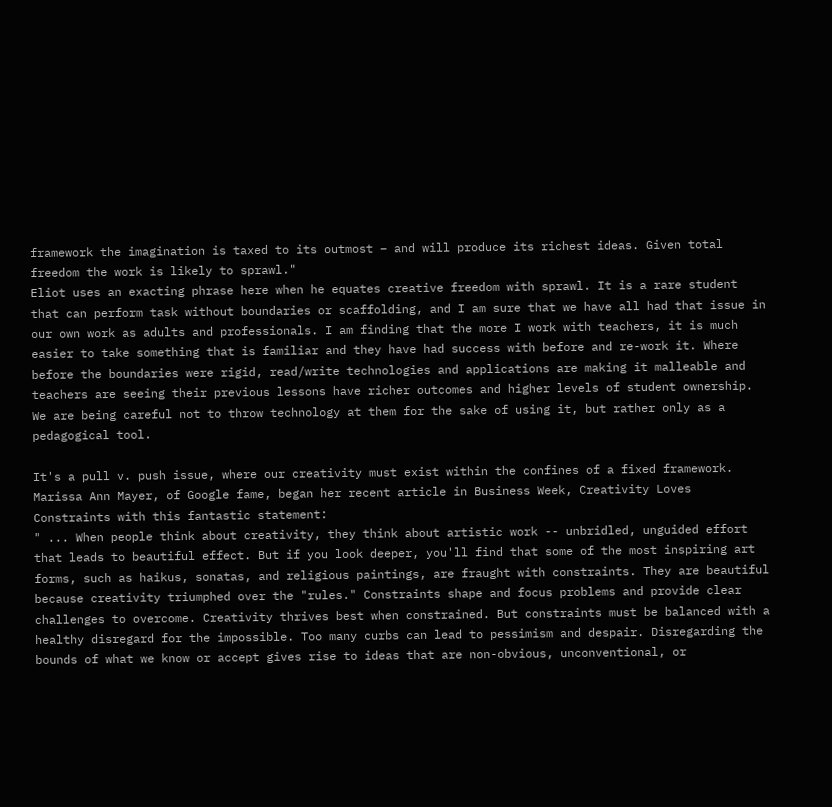framework the imagination is taxed to its outmost – and will produce its richest ideas. Given total freedom the work is likely to sprawl."
Eliot uses an exacting phrase here when he equates creative freedom with sprawl. It is a rare student that can perform task without boundaries or scaffolding, and I am sure that we have all had that issue in our own work as adults and professionals. I am finding that the more I work with teachers, it is much easier to take something that is familiar and they have had success with before and re-work it. Where before the boundaries were rigid, read/write technologies and applications are making it malleable and teachers are seeing their previous lessons have richer outcomes and higher levels of student ownership. We are being careful not to throw technology at them for the sake of using it, but rather only as a pedagogical tool.

It's a pull v. push issue, where our creativity must exist within the confines of a fixed framework. Marissa Ann Mayer, of Google fame, began her recent article in Business Week, Creativity Loves Constraints with this fantastic statement:
" ... When people think about creativity, they think about artistic work -- unbridled, unguided effort that leads to beautiful effect. But if you look deeper, you'll find that some of the most inspiring art forms, such as haikus, sonatas, and religious paintings, are fraught with constraints. They are beautiful because creativity triumphed over the "rules." Constraints shape and focus problems and provide clear challenges to overcome. Creativity thrives best when constrained. But constraints must be balanced with a healthy disregard for the impossible. Too many curbs can lead to pessimism and despair. Disregarding the bounds of what we know or accept gives rise to ideas that are non-obvious, unconventional, or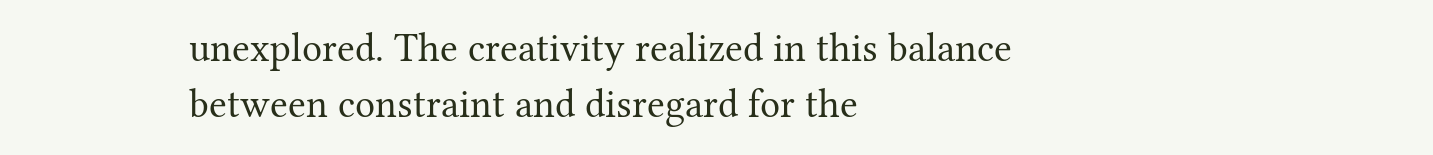unexplored. The creativity realized in this balance between constraint and disregard for the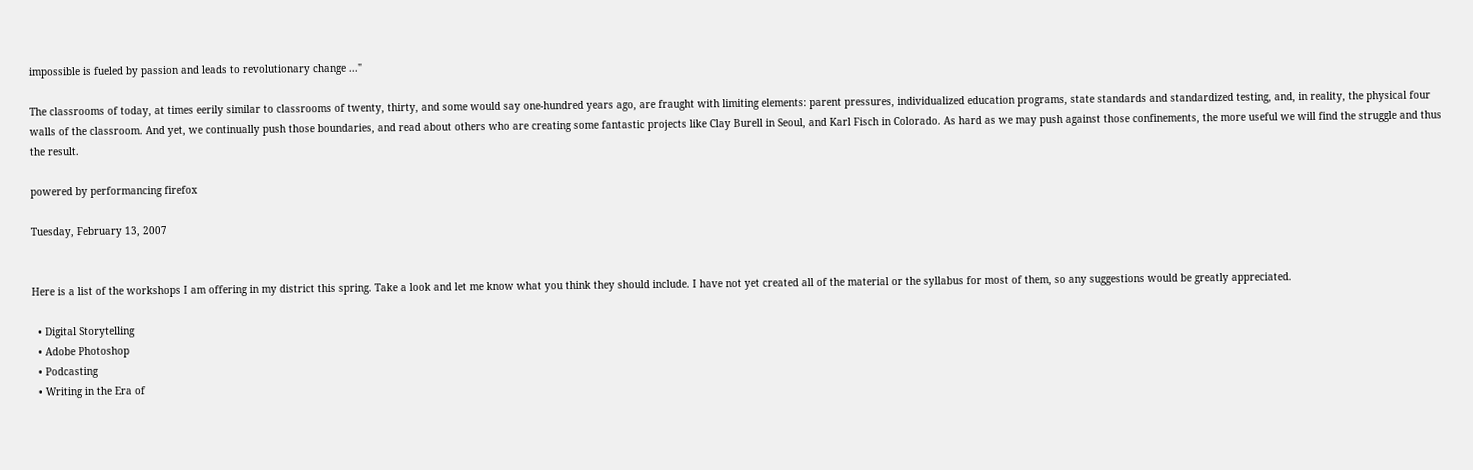impossible is fueled by passion and leads to revolutionary change ..."

The classrooms of today, at times eerily similar to classrooms of twenty, thirty, and some would say one-hundred years ago, are fraught with limiting elements: parent pressures, individualized education programs, state standards and standardized testing, and, in reality, the physical four walls of the classroom. And yet, we continually push those boundaries, and read about others who are creating some fantastic projects like Clay Burell in Seoul, and Karl Fisch in Colorado. As hard as we may push against those confinements, the more useful we will find the struggle and thus the result.

powered by performancing firefox

Tuesday, February 13, 2007


Here is a list of the workshops I am offering in my district this spring. Take a look and let me know what you think they should include. I have not yet created all of the material or the syllabus for most of them, so any suggestions would be greatly appreciated.

  • Digital Storytelling
  • Adobe Photoshop
  • Podcasting
  • Writing in the Era of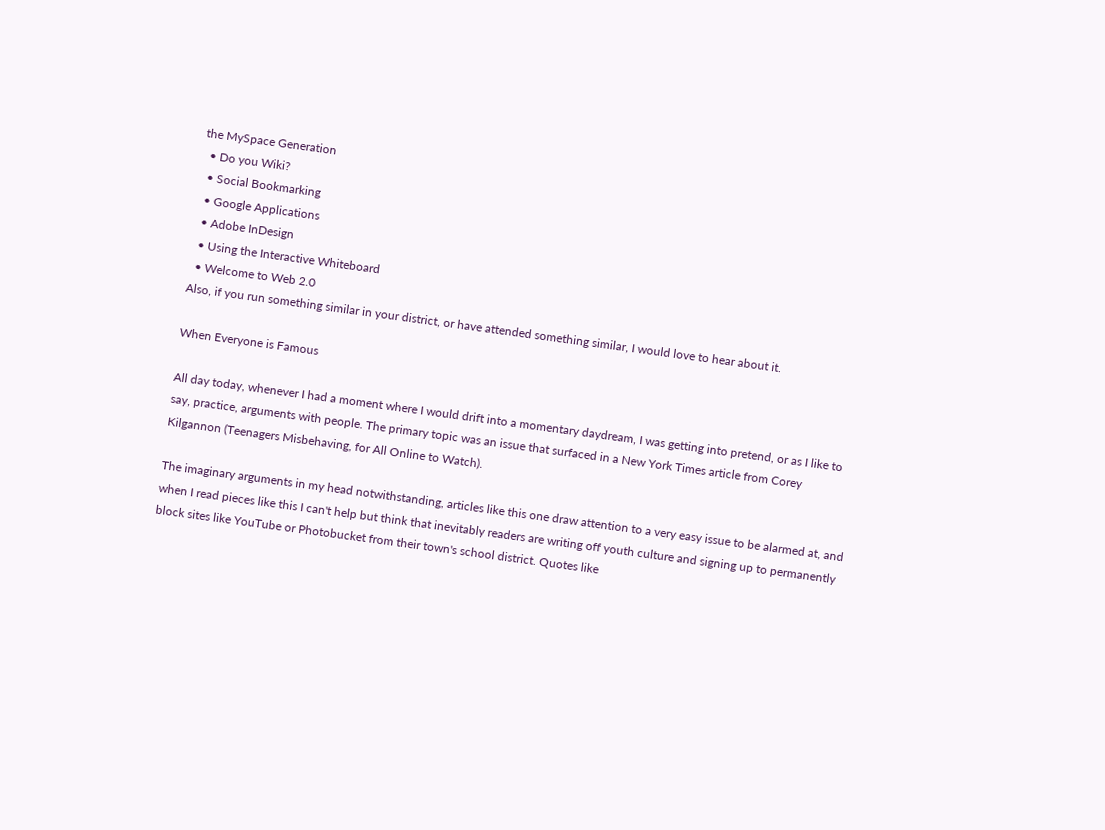the MySpace Generation
  • Do you Wiki?
  • Social Bookmarking
  • Google Applications
  • Adobe InDesign
  • Using the Interactive Whiteboard
  • Welcome to Web 2.0
Also, if you run something similar in your district, or have attended something similar, I would love to hear about it.

When Everyone is Famous

All day today, whenever I had a moment where I would drift into a momentary daydream, I was getting into pretend, or as I like to say, practice, arguments with people. The primary topic was an issue that surfaced in a New York Times article from Corey Kilgannon (Teenagers Misbehaving, for All Online to Watch).

The imaginary arguments in my head notwithstanding, articles like this one draw attention to a very easy issue to be alarmed at, and when I read pieces like this I can't help but think that inevitably readers are writing off youth culture and signing up to permanently block sites like YouTube or Photobucket from their town's school district. Quotes like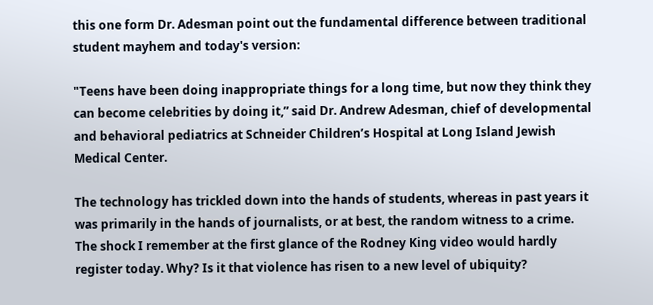this one form Dr. Adesman point out the fundamental difference between traditional student mayhem and today's version:

"Teens have been doing inappropriate things for a long time, but now they think they can become celebrities by doing it,” said Dr. Andrew Adesman, chief of developmental and behavioral pediatrics at Schneider Children’s Hospital at Long Island Jewish Medical Center.

The technology has trickled down into the hands of students, whereas in past years it was primarily in the hands of journalists, or at best, the random witness to a crime. The shock I remember at the first glance of the Rodney King video would hardly register today. Why? Is it that violence has risen to a new level of ubiquity?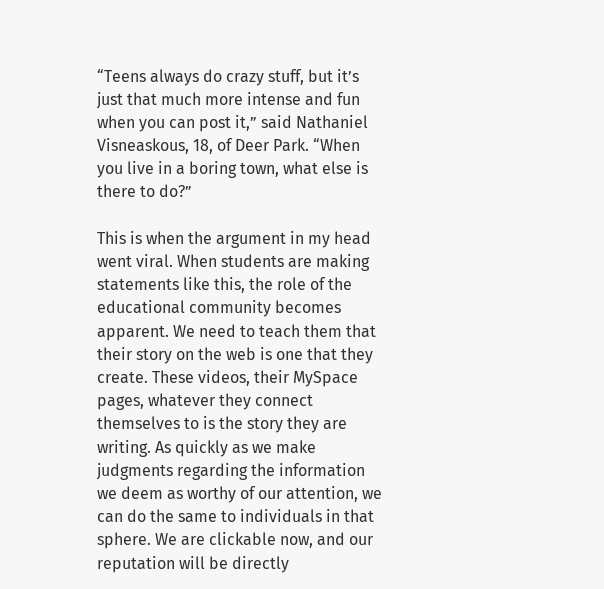“Teens always do crazy stuff, but it’s just that much more intense and fun when you can post it,” said Nathaniel Visneaskous, 18, of Deer Park. “When you live in a boring town, what else is there to do?”

This is when the argument in my head went viral. When students are making statements like this, the role of the educational community becomes apparent. We need to teach them that their story on the web is one that they create. These videos, their MySpace pages, whatever they connect themselves to is the story they are writing. As quickly as we make judgments regarding the information we deem as worthy of our attention, we can do the same to individuals in that sphere. We are clickable now, and our reputation will be directly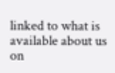linked to what is available about us on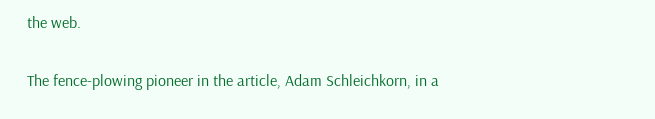the web.

The fence-plowing pioneer in the article, Adam Schleichkorn, in a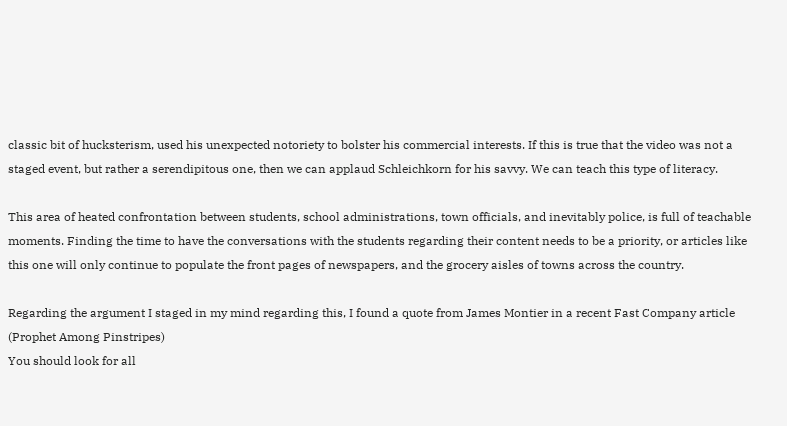classic bit of hucksterism, used his unexpected notoriety to bolster his commercial interests. If this is true that the video was not a staged event, but rather a serendipitous one, then we can applaud Schleichkorn for his savvy. We can teach this type of literacy.

This area of heated confrontation between students, school administrations, town officials, and inevitably police, is full of teachable moments. Finding the time to have the conversations with the students regarding their content needs to be a priority, or articles like this one will only continue to populate the front pages of newspapers, and the grocery aisles of towns across the country.

Regarding the argument I staged in my mind regarding this, I found a quote from James Montier in a recent Fast Company article (Prophet Among Pinstripes)
You should look for all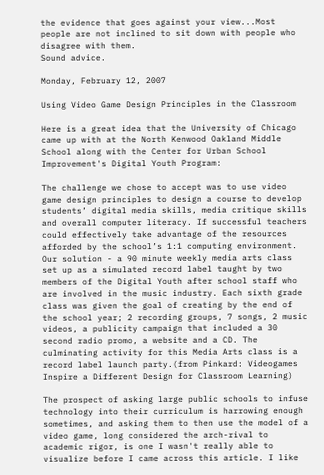the evidence that goes against your view...Most people are not inclined to sit down with people who disagree with them.
Sound advice.

Monday, February 12, 2007

Using Video Game Design Principles in the Classroom

Here is a great idea that the University of Chicago came up with at the North Kenwood Oakland Middle School along with the Center for Urban School Improvement's Digital Youth Program:

The challenge we chose to accept was to use video game design principles to design a course to develop students’ digital media skills, media critique skills and overall computer literacy. If successful teachers could effectively take advantage of the resources afforded by the school’s 1:1 computing environment. Our solution - a 90 minute weekly media arts class set up as a simulated record label taught by two members of the Digital Youth after school staff who are involved in the music industry. Each sixth grade class was given the goal of creating by the end of the school year; 2 recording groups, 7 songs, 2 music videos, a publicity campaign that included a 30 second radio promo, a website and a CD. The culminating activity for this Media Arts class is a record label launch party.(from Pinkard: Videogames Inspire a Different Design for Classroom Learning)

The prospect of asking large public schools to infuse technology into their curriculum is harrowing enough sometimes, and asking them to then use the model of a video game, long considered the arch-rival to academic rigor, is one I wasn't really able to visualize before I came across this article. I like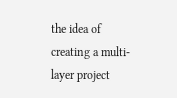the idea of creating a multi-layer project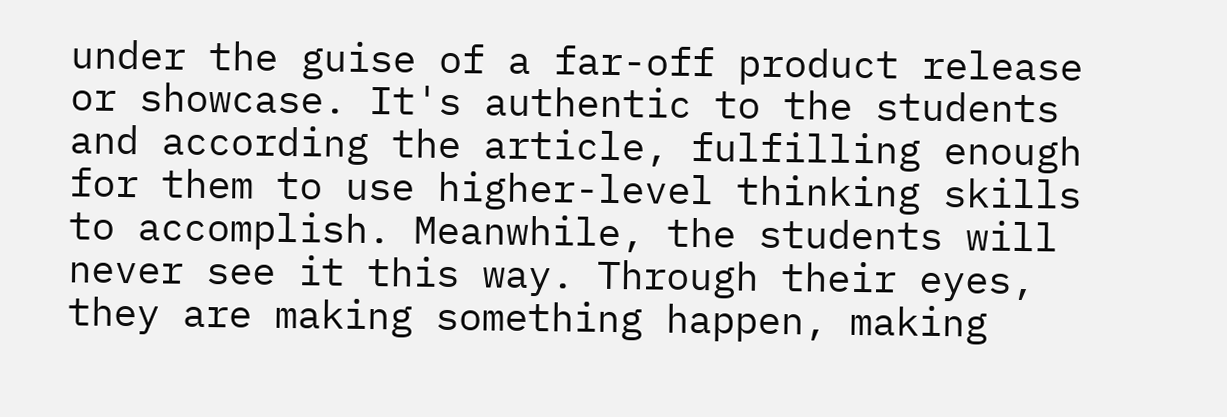under the guise of a far-off product release or showcase. It's authentic to the students and according the article, fulfilling enough for them to use higher-level thinking skills to accomplish. Meanwhile, the students will never see it this way. Through their eyes, they are making something happen, making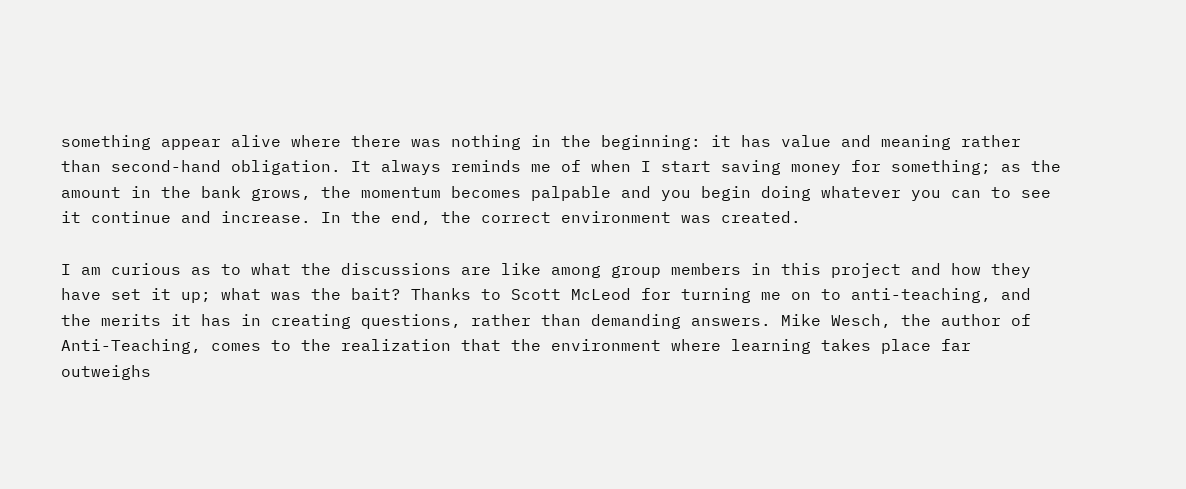something appear alive where there was nothing in the beginning: it has value and meaning rather than second-hand obligation. It always reminds me of when I start saving money for something; as the amount in the bank grows, the momentum becomes palpable and you begin doing whatever you can to see it continue and increase. In the end, the correct environment was created.

I am curious as to what the discussions are like among group members in this project and how they have set it up; what was the bait? Thanks to Scott McLeod for turning me on to anti-teaching, and the merits it has in creating questions, rather than demanding answers. Mike Wesch, the author of Anti-Teaching, comes to the realization that the environment where learning takes place far outweighs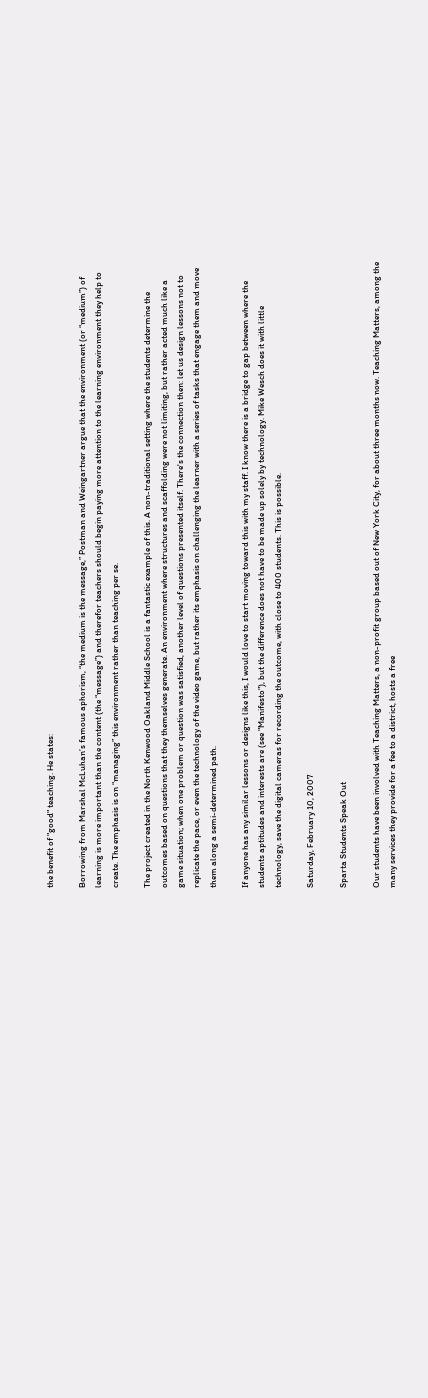the benefit of "good" teaching. He states:

Borrowing from Marshal McLuhan’s famous aphorism, “the medium is the message,” Postman and Weingartner argue that the environment (or “medium”) of learning is more important than the content (the “message”) and therefor teachers should begin paying more attention to the learning environment they help to create. The emphasis is on “managing” this environment rather than teaching per se.

The project created in the North Kenwood Oakland Middle School is a fantastic example of this. A non-traditional setting where the students determine the outcomes based on questions that they themselves generate. An environment where structures and scaffolding were not limiting, but rather acted much like a game situation; when one problem or question was satisfied, another level of questions presented itself. There's the connection then: let us design lessons not to replicate the pace, or even the technology of the video game, but rather its emphasis on challenging the learner with a series of tasks that engage them and move them along a semi-determined path.

If anyone has any similar lessons or designs like this, I would love to start moving toward this with my staff. I know there is a bridge to gap between where the students aptitudes and interests are (see "Manifesto"), but the difference does not have to be made up solely by technology. Mike Wesch does it with little technology, save the digital cameras for recording the outcome, with close to 400 students. This is possible.

Saturday, February 10, 2007

Sparta Students Speak Out

Our students have been involved with Teaching Matters, a non-profit group based out of New York City, for about three months now. Teaching Matters, among the many services they provide for a fee to a district, hosts a free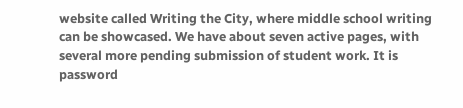website called Writing the City, where middle school writing can be showcased. We have about seven active pages, with several more pending submission of student work. It is password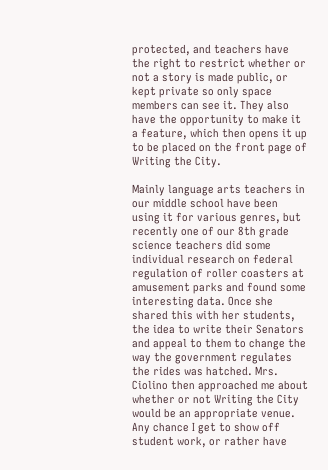protected, and teachers have the right to restrict whether or not a story is made public, or kept private so only space members can see it. They also have the opportunity to make it a feature, which then opens it up to be placed on the front page of Writing the City.

Mainly language arts teachers in our middle school have been using it for various genres, but recently one of our 8th grade science teachers did some individual research on federal regulation of roller coasters at amusement parks and found some interesting data. Once she shared this with her students, the idea to write their Senators and appeal to them to change the way the government regulates the rides was hatched. Mrs. Ciolino then approached me about whether or not Writing the City would be an appropriate venue. Any chance I get to show off student work, or rather have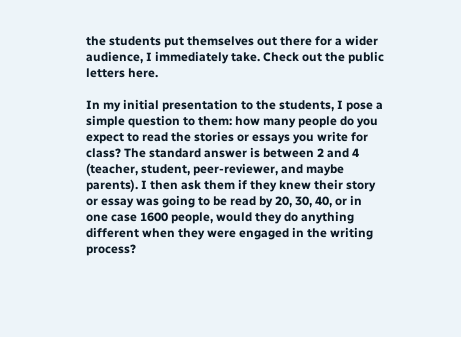the students put themselves out there for a wider audience, I immediately take. Check out the public letters here.

In my initial presentation to the students, I pose a simple question to them: how many people do you expect to read the stories or essays you write for class? The standard answer is between 2 and 4 (teacher, student, peer-reviewer, and maybe parents). I then ask them if they knew their story or essay was going to be read by 20, 30, 40, or in one case 1600 people, would they do anything different when they were engaged in the writing process?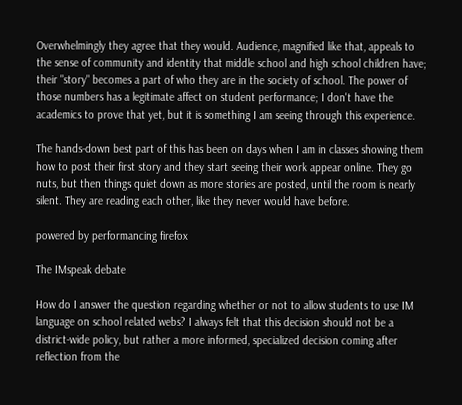Overwhelmingly they agree that they would. Audience, magnified like that, appeals to the sense of community and identity that middle school and high school children have; their "story" becomes a part of who they are in the society of school. The power of those numbers has a legitimate affect on student performance; I don't have the academics to prove that yet, but it is something I am seeing through this experience.

The hands-down best part of this has been on days when I am in classes showing them how to post their first story and they start seeing their work appear online. They go nuts, but then things quiet down as more stories are posted, until the room is nearly silent. They are reading each other, like they never would have before.

powered by performancing firefox

The IMspeak debate

How do I answer the question regarding whether or not to allow students to use IM language on school related webs? I always felt that this decision should not be a district-wide policy, but rather a more informed, specialized decision coming after reflection from the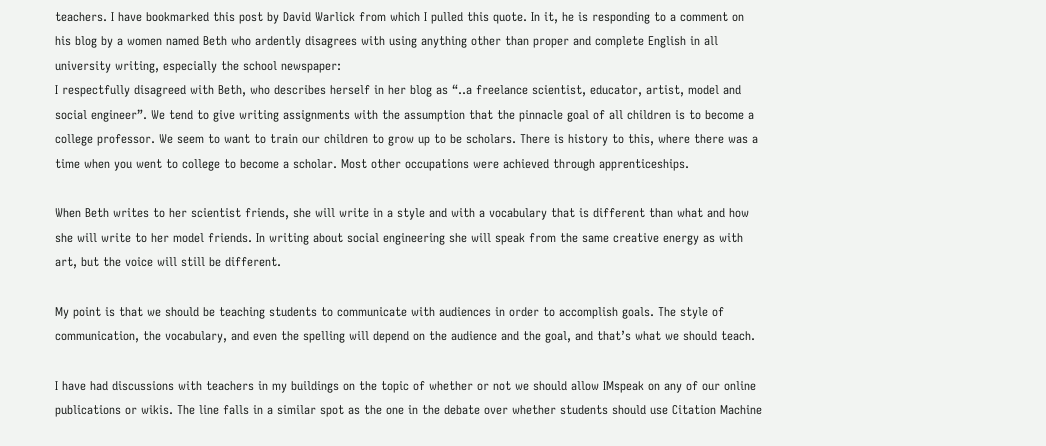teachers. I have bookmarked this post by David Warlick from which I pulled this quote. In it, he is responding to a comment on his blog by a women named Beth who ardently disagrees with using anything other than proper and complete English in all university writing, especially the school newspaper:
I respectfully disagreed with Beth, who describes herself in her blog as “..a freelance scientist, educator, artist, model and social engineer”. We tend to give writing assignments with the assumption that the pinnacle goal of all children is to become a college professor. We seem to want to train our children to grow up to be scholars. There is history to this, where there was a time when you went to college to become a scholar. Most other occupations were achieved through apprenticeships.

When Beth writes to her scientist friends, she will write in a style and with a vocabulary that is different than what and how she will write to her model friends. In writing about social engineering she will speak from the same creative energy as with art, but the voice will still be different.

My point is that we should be teaching students to communicate with audiences in order to accomplish goals. The style of communication, the vocabulary, and even the spelling will depend on the audience and the goal, and that’s what we should teach.

I have had discussions with teachers in my buildings on the topic of whether or not we should allow IMspeak on any of our online publications or wikis. The line falls in a similar spot as the one in the debate over whether students should use Citation Machine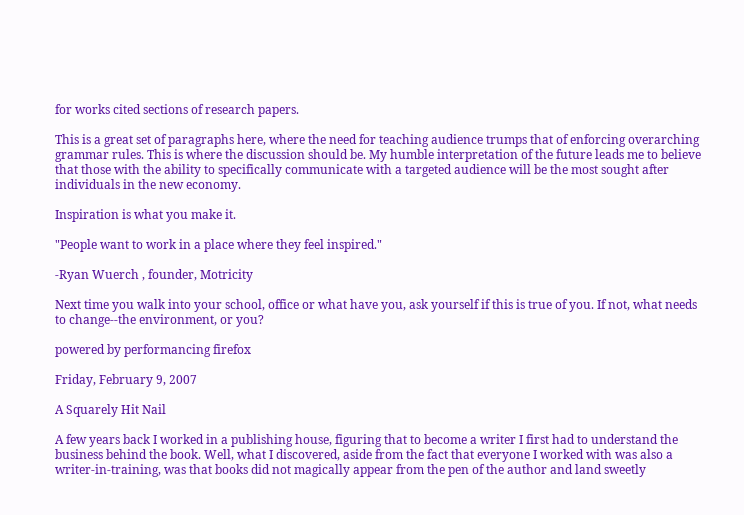for works cited sections of research papers.

This is a great set of paragraphs here, where the need for teaching audience trumps that of enforcing overarching grammar rules. This is where the discussion should be. My humble interpretation of the future leads me to believe that those with the ability to specifically communicate with a targeted audience will be the most sought after individuals in the new economy.

Inspiration is what you make it.

"People want to work in a place where they feel inspired."

-Ryan Wuerch , founder, Motricity

Next time you walk into your school, office or what have you, ask yourself if this is true of you. If not, what needs to change--the environment, or you?

powered by performancing firefox

Friday, February 9, 2007

A Squarely Hit Nail

A few years back I worked in a publishing house, figuring that to become a writer I first had to understand the business behind the book. Well, what I discovered, aside from the fact that everyone I worked with was also a writer-in-training, was that books did not magically appear from the pen of the author and land sweetly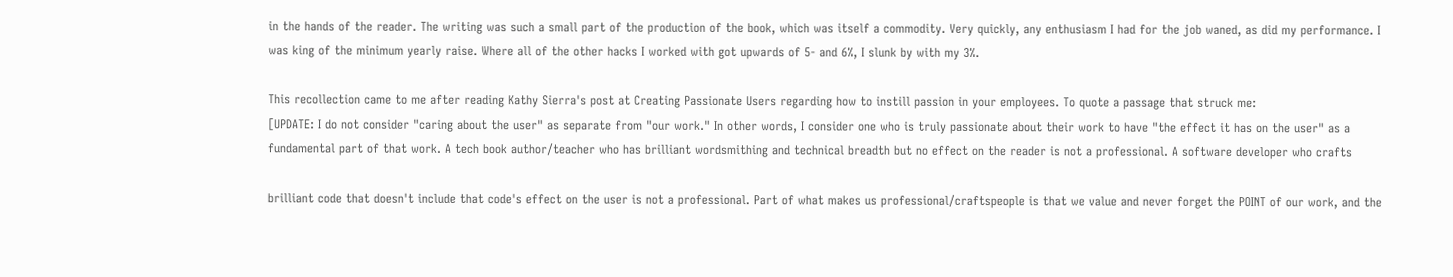in the hands of the reader. The writing was such a small part of the production of the book, which was itself a commodity. Very quickly, any enthusiasm I had for the job waned, as did my performance. I was king of the minimum yearly raise. Where all of the other hacks I worked with got upwards of 5- and 6%, I slunk by with my 3%.

This recollection came to me after reading Kathy Sierra's post at Creating Passionate Users regarding how to instill passion in your employees. To quote a passage that struck me:
[UPDATE: I do not consider "caring about the user" as separate from "our work." In other words, I consider one who is truly passionate about their work to have "the effect it has on the user" as a fundamental part of that work. A tech book author/teacher who has brilliant wordsmithing and technical breadth but no effect on the reader is not a professional. A software developer who crafts

brilliant code that doesn't include that code's effect on the user is not a professional. Part of what makes us professional/craftspeople is that we value and never forget the POINT of our work, and the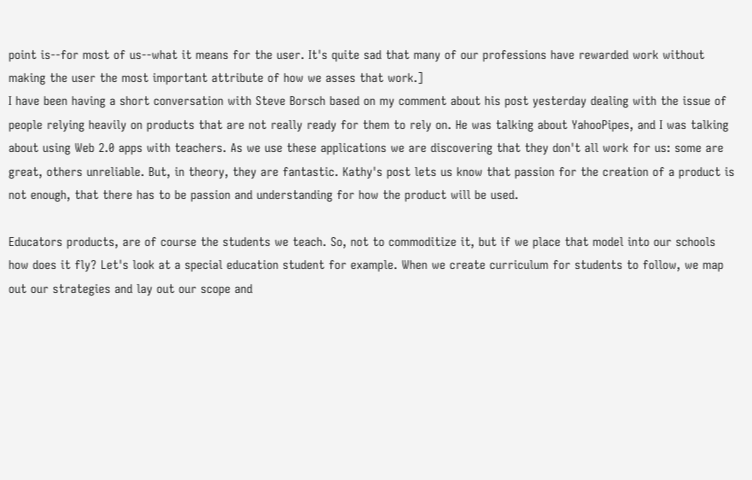point is--for most of us--what it means for the user. It's quite sad that many of our professions have rewarded work without making the user the most important attribute of how we asses that work.]
I have been having a short conversation with Steve Borsch based on my comment about his post yesterday dealing with the issue of people relying heavily on products that are not really ready for them to rely on. He was talking about YahooPipes, and I was talking about using Web 2.0 apps with teachers. As we use these applications we are discovering that they don't all work for us: some are great, others unreliable. But, in theory, they are fantastic. Kathy's post lets us know that passion for the creation of a product is not enough, that there has to be passion and understanding for how the product will be used.

Educators products, are of course the students we teach. So, not to commoditize it, but if we place that model into our schools how does it fly? Let's look at a special education student for example. When we create curriculum for students to follow, we map out our strategies and lay out our scope and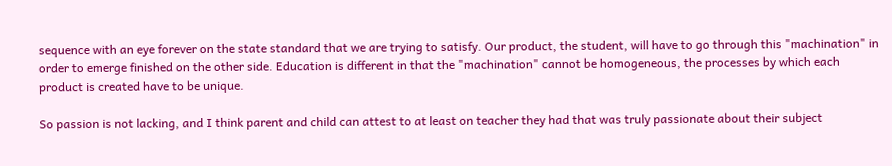sequence with an eye forever on the state standard that we are trying to satisfy. Our product, the student, will have to go through this "machination" in order to emerge finished on the other side. Education is different in that the "machination" cannot be homogeneous, the processes by which each product is created have to be unique.

So passion is not lacking, and I think parent and child can attest to at least on teacher they had that was truly passionate about their subject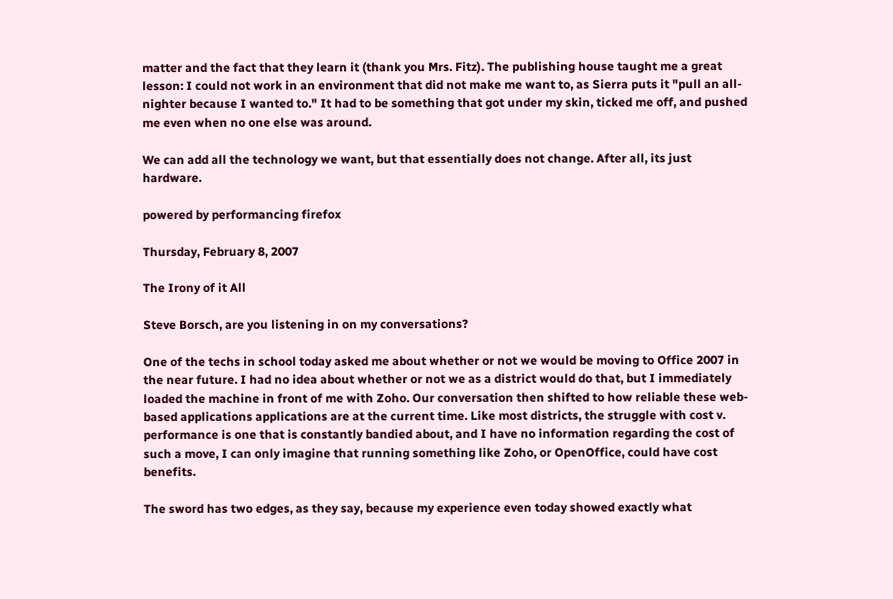matter and the fact that they learn it (thank you Mrs. Fitz). The publishing house taught me a great lesson: I could not work in an environment that did not make me want to, as Sierra puts it "pull an all-nighter because I wanted to." It had to be something that got under my skin, ticked me off, and pushed me even when no one else was around.

We can add all the technology we want, but that essentially does not change. After all, its just hardware.

powered by performancing firefox

Thursday, February 8, 2007

The Irony of it All

Steve Borsch, are you listening in on my conversations?

One of the techs in school today asked me about whether or not we would be moving to Office 2007 in the near future. I had no idea about whether or not we as a district would do that, but I immediately loaded the machine in front of me with Zoho. Our conversation then shifted to how reliable these web-based applications applications are at the current time. Like most districts, the struggle with cost v. performance is one that is constantly bandied about, and I have no information regarding the cost of such a move, I can only imagine that running something like Zoho, or OpenOffice, could have cost benefits.

The sword has two edges, as they say, because my experience even today showed exactly what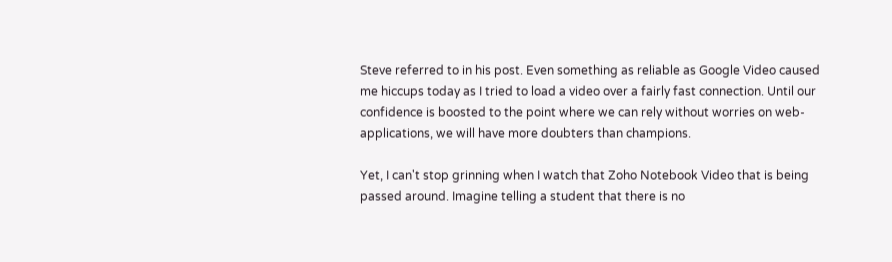Steve referred to in his post. Even something as reliable as Google Video caused me hiccups today as I tried to load a video over a fairly fast connection. Until our confidence is boosted to the point where we can rely without worries on web-applications, we will have more doubters than champions.

Yet, I can't stop grinning when I watch that Zoho Notebook Video that is being passed around. Imagine telling a student that there is no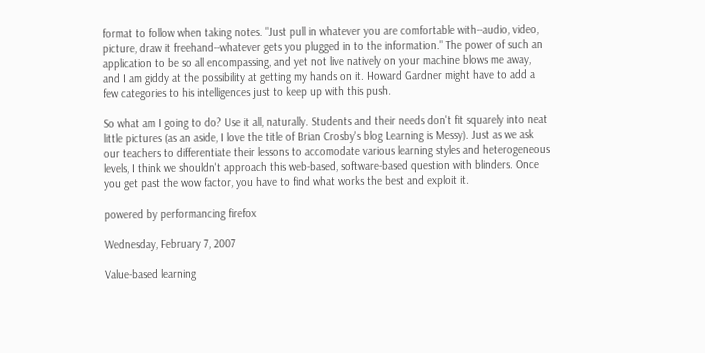format to follow when taking notes. "Just pull in whatever you are comfortable with--audio, video, picture, draw it freehand--whatever gets you plugged in to the information." The power of such an application to be so all encompassing, and yet not live natively on your machine blows me away, and I am giddy at the possibility at getting my hands on it. Howard Gardner might have to add a few categories to his intelligences just to keep up with this push.

So what am I going to do? Use it all, naturally. Students and their needs don't fit squarely into neat little pictures (as an aside, I love the title of Brian Crosby's blog Learning is Messy). Just as we ask our teachers to differentiate their lessons to accomodate various learning styles and heterogeneous levels, I think we shouldn't approach this web-based, software-based question with blinders. Once you get past the wow factor, you have to find what works the best and exploit it.

powered by performancing firefox

Wednesday, February 7, 2007

Value-based learning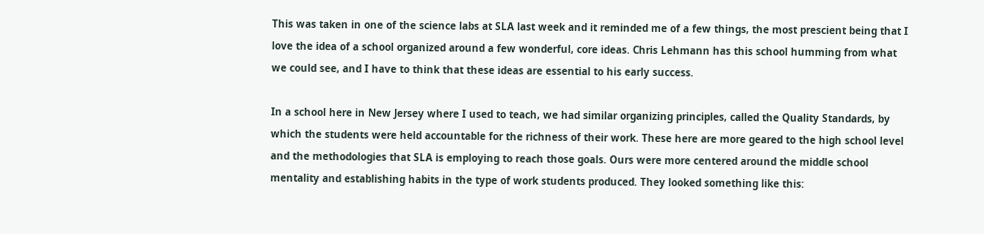This was taken in one of the science labs at SLA last week and it reminded me of a few things, the most prescient being that I love the idea of a school organized around a few wonderful, core ideas. Chris Lehmann has this school humming from what we could see, and I have to think that these ideas are essential to his early success.

In a school here in New Jersey where I used to teach, we had similar organizing principles, called the Quality Standards, by which the students were held accountable for the richness of their work. These here are more geared to the high school level and the methodologies that SLA is employing to reach those goals. Ours were more centered around the middle school mentality and establishing habits in the type of work students produced. They looked something like this: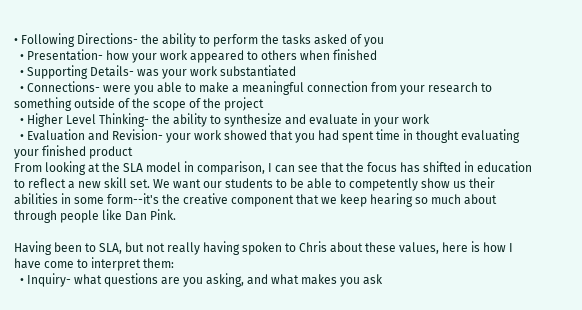• Following Directions- the ability to perform the tasks asked of you
  • Presentation- how your work appeared to others when finished
  • Supporting Details- was your work substantiated
  • Connections- were you able to make a meaningful connection from your research to something outside of the scope of the project
  • Higher Level Thinking- the ability to synthesize and evaluate in your work
  • Evaluation and Revision- your work showed that you had spent time in thought evaluating your finished product
From looking at the SLA model in comparison, I can see that the focus has shifted in education to reflect a new skill set. We want our students to be able to competently show us their abilities in some form--it's the creative component that we keep hearing so much about through people like Dan Pink.

Having been to SLA, but not really having spoken to Chris about these values, here is how I have come to interpret them:
  • Inquiry- what questions are you asking, and what makes you ask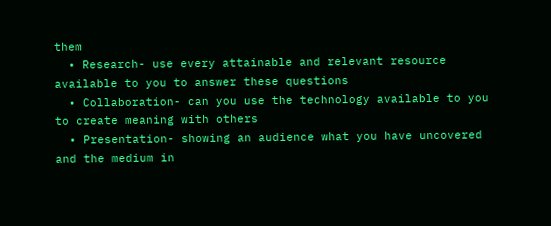them
  • Research- use every attainable and relevant resource available to you to answer these questions
  • Collaboration- can you use the technology available to you to create meaning with others
  • Presentation- showing an audience what you have uncovered and the medium in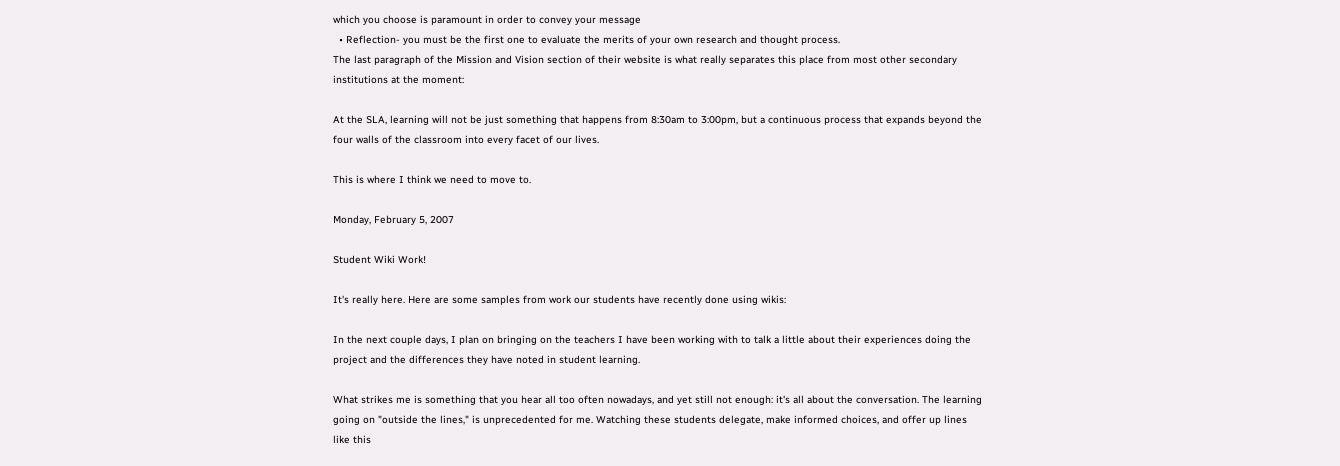which you choose is paramount in order to convey your message
  • Reflection- you must be the first one to evaluate the merits of your own research and thought process.
The last paragraph of the Mission and Vision section of their website is what really separates this place from most other secondary institutions at the moment:

At the SLA, learning will not be just something that happens from 8:30am to 3:00pm, but a continuous process that expands beyond the four walls of the classroom into every facet of our lives.

This is where I think we need to move to.

Monday, February 5, 2007

Student Wiki Work!

It's really here. Here are some samples from work our students have recently done using wikis:

In the next couple days, I plan on bringing on the teachers I have been working with to talk a little about their experiences doing the project and the differences they have noted in student learning.

What strikes me is something that you hear all too often nowadays, and yet still not enough: it's all about the conversation. The learning going on "outside the lines," is unprecedented for me. Watching these students delegate, make informed choices, and offer up lines like this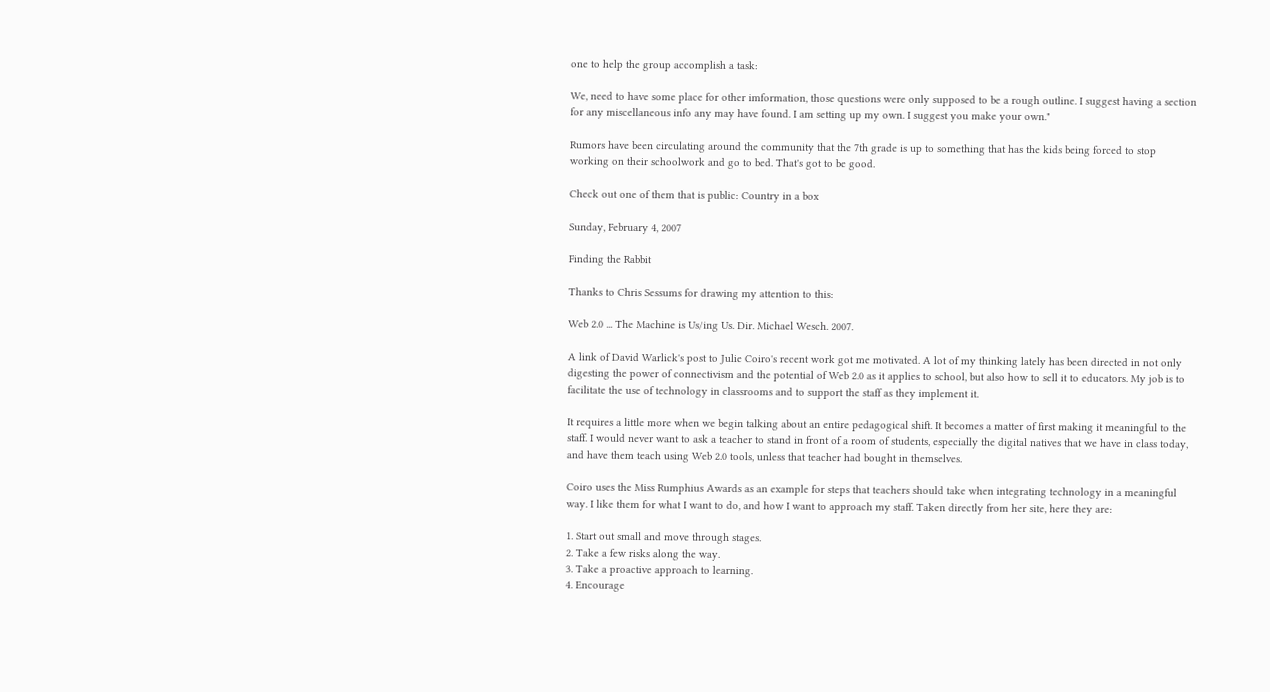one to help the group accomplish a task:

We, need to have some place for other imformation, those questions were only supposed to be a rough outline. I suggest having a section for any miscellaneous info any may have found. I am setting up my own. I suggest you make your own."

Rumors have been circulating around the community that the 7th grade is up to something that has the kids being forced to stop working on their schoolwork and go to bed. That's got to be good.

Check out one of them that is public: Country in a box

Sunday, February 4, 2007

Finding the Rabbit

Thanks to Chris Sessums for drawing my attention to this:

Web 2.0 ... The Machine is Us/ing Us. Dir. Michael Wesch. 2007.

A link of David Warlick's post to Julie Coiro's recent work got me motivated. A lot of my thinking lately has been directed in not only digesting the power of connectivism and the potential of Web 2.0 as it applies to school, but also how to sell it to educators. My job is to facilitate the use of technology in classrooms and to support the staff as they implement it.

It requires a little more when we begin talking about an entire pedagogical shift. It becomes a matter of first making it meaningful to the staff. I would never want to ask a teacher to stand in front of a room of students, especially the digital natives that we have in class today, and have them teach using Web 2.0 tools, unless that teacher had bought in themselves.

Coiro uses the Miss Rumphius Awards as an example for steps that teachers should take when integrating technology in a meaningful way. I like them for what I want to do, and how I want to approach my staff. Taken directly from her site, here they are:

1. Start out small and move through stages.
2. Take a few risks along the way.
3. Take a proactive approach to learning.
4. Encourage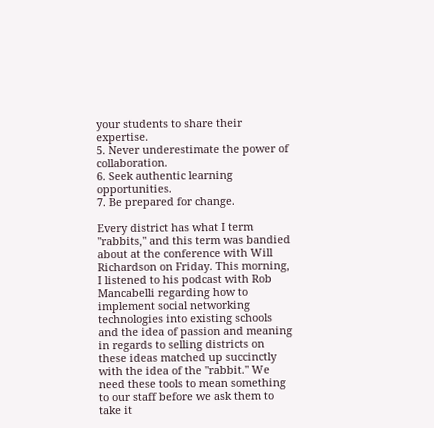your students to share their expertise.
5. Never underestimate the power of collaboration.
6. Seek authentic learning opportunities.
7. Be prepared for change.

Every district has what I term "rabbits," and this term was bandied about at the conference with Will Richardson on Friday. This morning, I listened to his podcast with Rob Mancabelli regarding how to implement social networking technologies into existing schools and the idea of passion and meaning in regards to selling districts on these ideas matched up succinctly with the idea of the "rabbit." We need these tools to mean something to our staff before we ask them to take it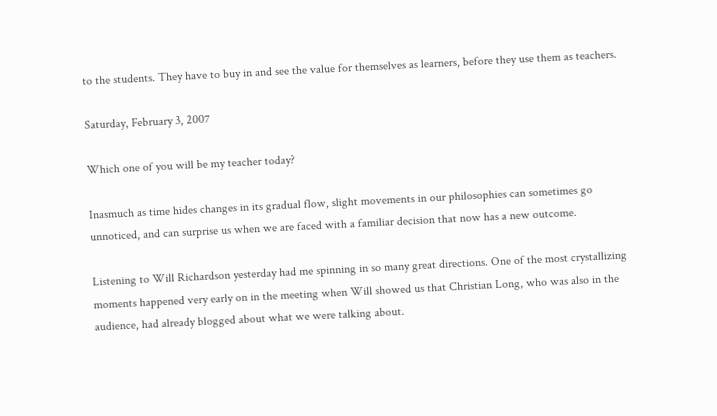to the students. They have to buy in and see the value for themselves as learners, before they use them as teachers.

Saturday, February 3, 2007

Which one of you will be my teacher today?

Inasmuch as time hides changes in its gradual flow, slight movements in our philosophies can sometimes go unnoticed, and can surprise us when we are faced with a familiar decision that now has a new outcome.

Listening to Will Richardson yesterday had me spinning in so many great directions. One of the most crystallizing moments happened very early on in the meeting when Will showed us that Christian Long, who was also in the audience, had already blogged about what we were talking about.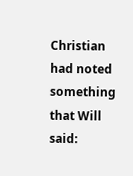Christian had noted something that Will said: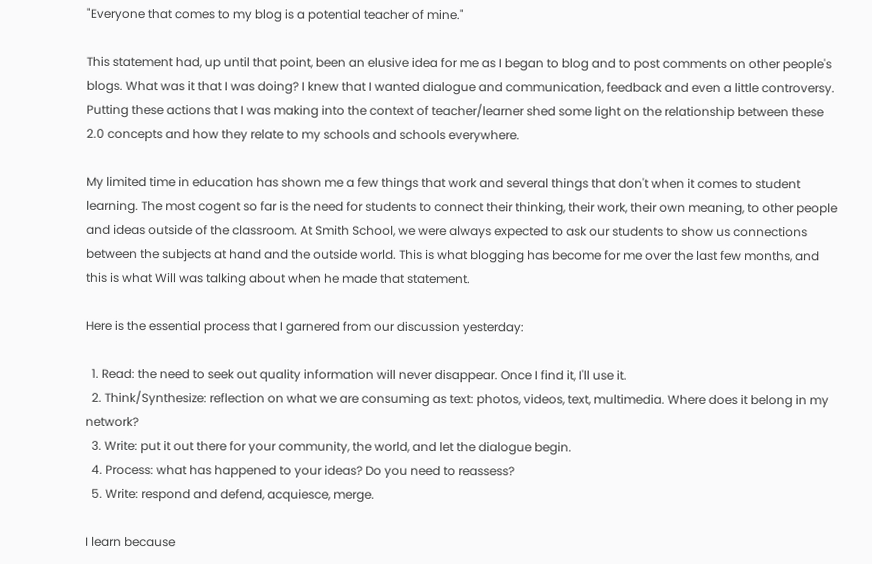"Everyone that comes to my blog is a potential teacher of mine."

This statement had, up until that point, been an elusive idea for me as I began to blog and to post comments on other people's blogs. What was it that I was doing? I knew that I wanted dialogue and communication, feedback and even a little controversy. Putting these actions that I was making into the context of teacher/learner shed some light on the relationship between these 2.0 concepts and how they relate to my schools and schools everywhere.

My limited time in education has shown me a few things that work and several things that don't when it comes to student learning. The most cogent so far is the need for students to connect their thinking, their work, their own meaning, to other people and ideas outside of the classroom. At Smith School, we were always expected to ask our students to show us connections between the subjects at hand and the outside world. This is what blogging has become for me over the last few months, and this is what Will was talking about when he made that statement.

Here is the essential process that I garnered from our discussion yesterday:

  1. Read: the need to seek out quality information will never disappear. Once I find it, I'll use it.
  2. Think/Synthesize: reflection on what we are consuming as text: photos, videos, text, multimedia. Where does it belong in my network?
  3. Write: put it out there for your community, the world, and let the dialogue begin.
  4. Process: what has happened to your ideas? Do you need to reassess?
  5. Write: respond and defend, acquiesce, merge.

I learn because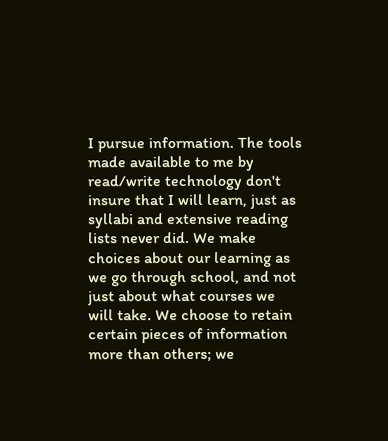I pursue information. The tools made available to me by read/write technology don't insure that I will learn, just as syllabi and extensive reading lists never did. We make choices about our learning as we go through school, and not just about what courses we will take. We choose to retain certain pieces of information more than others; we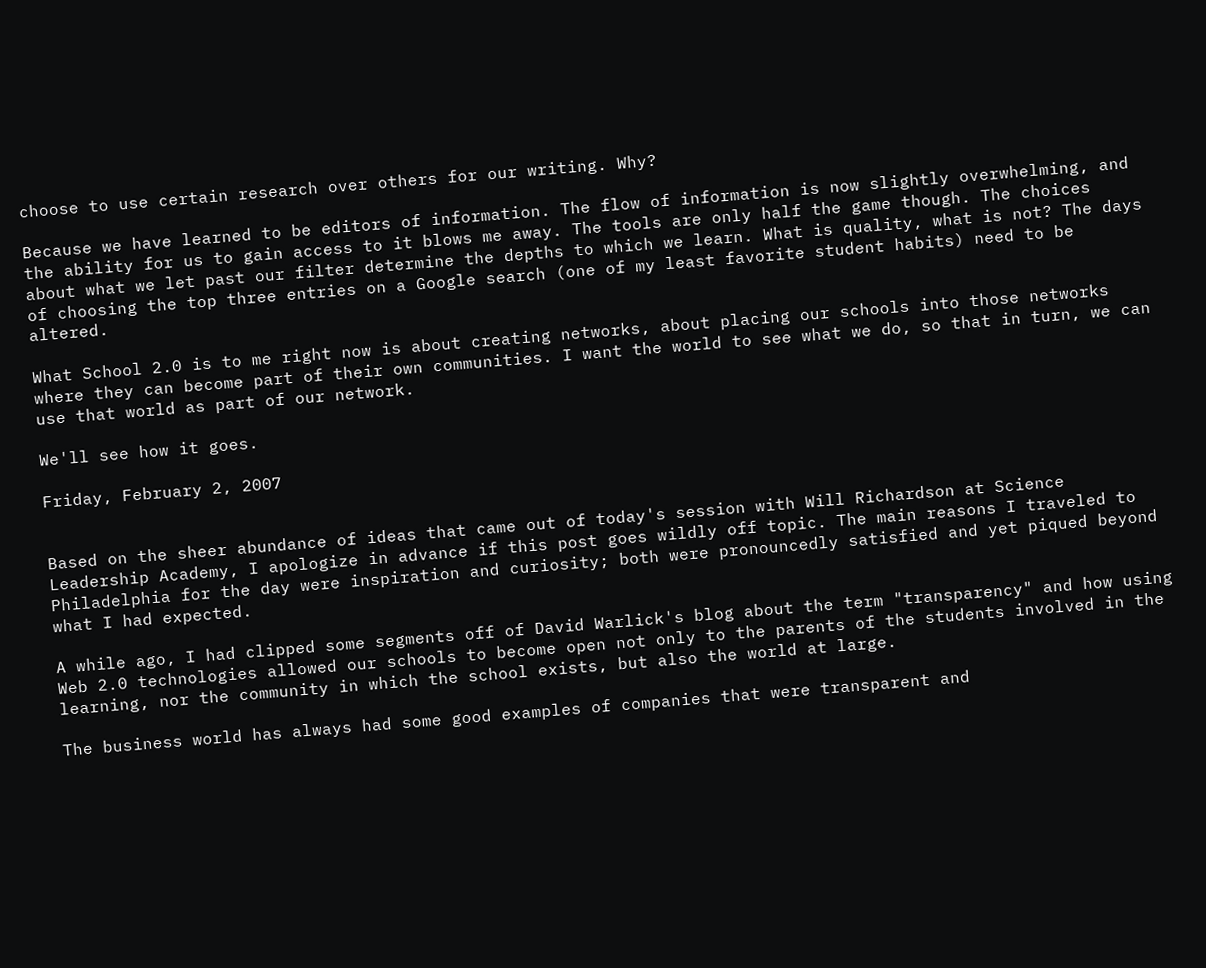choose to use certain research over others for our writing. Why?

Because we have learned to be editors of information. The flow of information is now slightly overwhelming, and the ability for us to gain access to it blows me away. The tools are only half the game though. The choices about what we let past our filter determine the depths to which we learn. What is quality, what is not? The days of choosing the top three entries on a Google search (one of my least favorite student habits) need to be altered.

What School 2.0 is to me right now is about creating networks, about placing our schools into those networks where they can become part of their own communities. I want the world to see what we do, so that in turn, we can use that world as part of our network.

We'll see how it goes.

Friday, February 2, 2007


Based on the sheer abundance of ideas that came out of today's session with Will Richardson at Science Leadership Academy, I apologize in advance if this post goes wildly off topic. The main reasons I traveled to Philadelphia for the day were inspiration and curiosity; both were pronouncedly satisfied and yet piqued beyond what I had expected.

A while ago, I had clipped some segments off of David Warlick's blog about the term "transparency" and how using Web 2.0 technologies allowed our schools to become open not only to the parents of the students involved in the learning, nor the community in which the school exists, but also the world at large.

The business world has always had some good examples of companies that were transparent and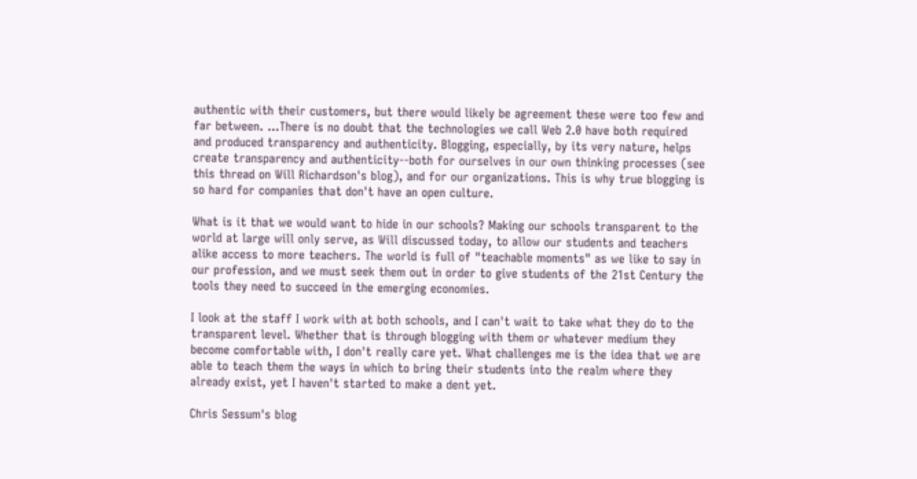authentic with their customers, but there would likely be agreement these were too few and far between. ...There is no doubt that the technologies we call Web 2.0 have both required and produced transparency and authenticity. Blogging, especially, by its very nature, helps create transparency and authenticity--both for ourselves in our own thinking processes (see this thread on Will Richardson's blog), and for our organizations. This is why true blogging is so hard for companies that don't have an open culture.

What is it that we would want to hide in our schools? Making our schools transparent to the world at large will only serve, as Will discussed today, to allow our students and teachers alike access to more teachers. The world is full of "teachable moments" as we like to say in our profession, and we must seek them out in order to give students of the 21st Century the tools they need to succeed in the emerging economies.

I look at the staff I work with at both schools, and I can't wait to take what they do to the transparent level. Whether that is through blogging with them or whatever medium they become comfortable with, I don't really care yet. What challenges me is the idea that we are able to teach them the ways in which to bring their students into the realm where they already exist, yet I haven't started to make a dent yet.

Chris Sessum's blog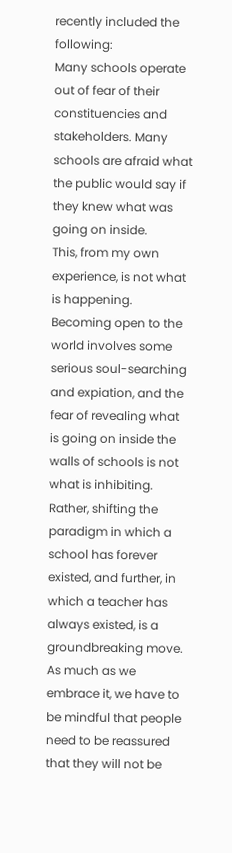recently included the following:
Many schools operate out of fear of their constituencies and stakeholders. Many schools are afraid what the public would say if they knew what was going on inside.
This, from my own experience, is not what is happening. Becoming open to the world involves some serious soul-searching and expiation, and the fear of revealing what is going on inside the walls of schools is not what is inhibiting. Rather, shifting the paradigm in which a school has forever existed, and further, in which a teacher has always existed, is a groundbreaking move. As much as we embrace it, we have to be mindful that people need to be reassured that they will not be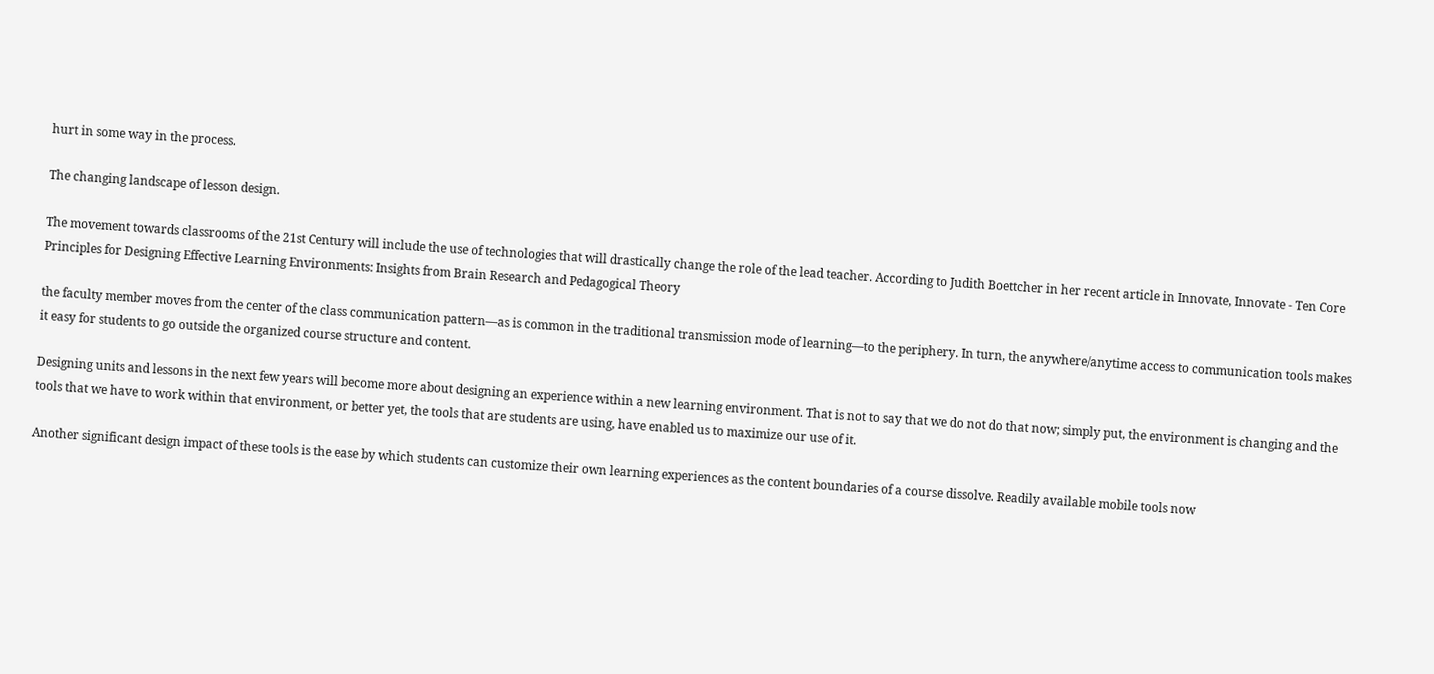hurt in some way in the process.

The changing landscape of lesson design.

The movement towards classrooms of the 21st Century will include the use of technologies that will drastically change the role of the lead teacher. According to Judith Boettcher in her recent article in Innovate, Innovate - Ten Core Principles for Designing Effective Learning Environments: Insights from Brain Research and Pedagogical Theory

the faculty member moves from the center of the class communication pattern—as is common in the traditional transmission mode of learning—to the periphery. In turn, the anywhere/anytime access to communication tools makes it easy for students to go outside the organized course structure and content.

Designing units and lessons in the next few years will become more about designing an experience within a new learning environment. That is not to say that we do not do that now; simply put, the environment is changing and the tools that we have to work within that environment, or better yet, the tools that are students are using, have enabled us to maximize our use of it.

Another significant design impact of these tools is the ease by which students can customize their own learning experiences as the content boundaries of a course dissolve. Readily available mobile tools now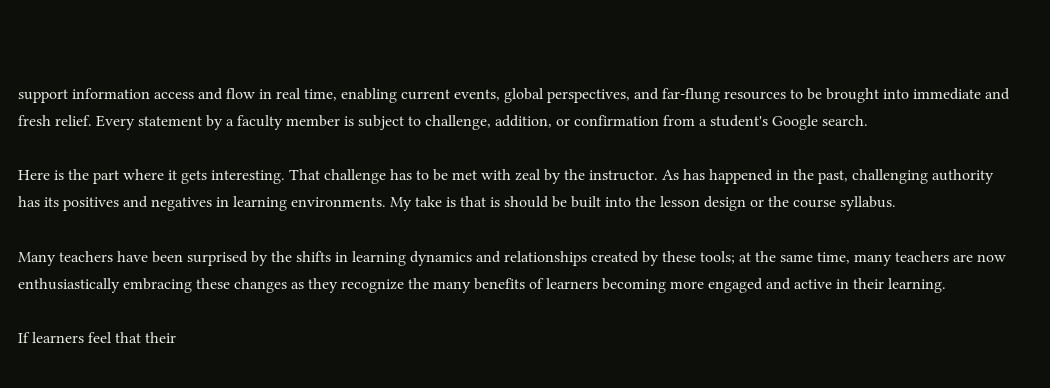support information access and flow in real time, enabling current events, global perspectives, and far-flung resources to be brought into immediate and fresh relief. Every statement by a faculty member is subject to challenge, addition, or confirmation from a student's Google search.

Here is the part where it gets interesting. That challenge has to be met with zeal by the instructor. As has happened in the past, challenging authority has its positives and negatives in learning environments. My take is that is should be built into the lesson design or the course syllabus.

Many teachers have been surprised by the shifts in learning dynamics and relationships created by these tools; at the same time, many teachers are now enthusiastically embracing these changes as they recognize the many benefits of learners becoming more engaged and active in their learning.

If learners feel that their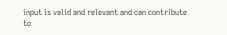input is valid and relevant and can contribute to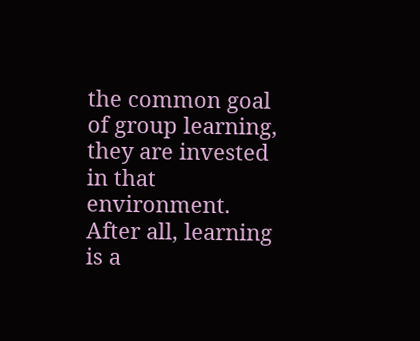the common goal of group learning, they are invested in that environment. After all, learning is a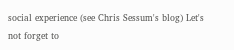social experience (see Chris Sessum's blog) Let's not forget to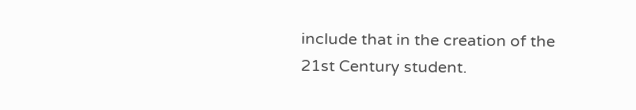include that in the creation of the 21st Century student.